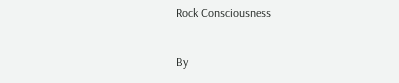Rock Consciousness

By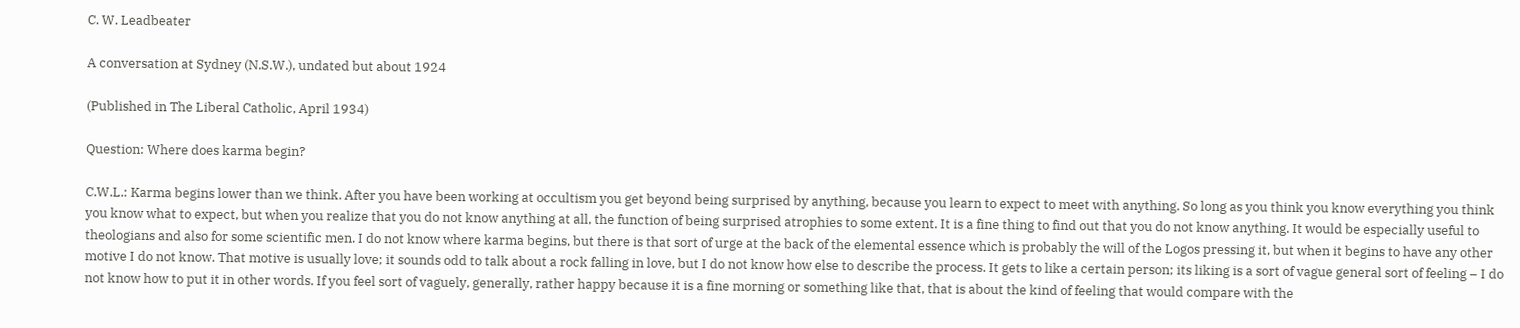C. W. Leadbeater

A conversation at Sydney (N.S.W.), undated but about 1924

(Published in The Liberal Catholic, April 1934)

Question: Where does karma begin?

C.W.L.: Karma begins lower than we think. After you have been working at occultism you get beyond being surprised by anything, because you learn to expect to meet with anything. So long as you think you know everything you think you know what to expect, but when you realize that you do not know anything at all, the function of being surprised atrophies to some extent. It is a fine thing to find out that you do not know anything. It would be especially useful to theologians and also for some scientific men. I do not know where karma begins, but there is that sort of urge at the back of the elemental essence which is probably the will of the Logos pressing it, but when it begins to have any other motive I do not know. That motive is usually love; it sounds odd to talk about a rock falling in love, but I do not know how else to describe the process. It gets to like a certain person; its liking is a sort of vague general sort of feeling – I do not know how to put it in other words. If you feel sort of vaguely, generally, rather happy because it is a fine morning or something like that, that is about the kind of feeling that would compare with the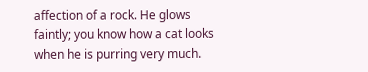affection of a rock. He glows faintly; you know how a cat looks when he is purring very much.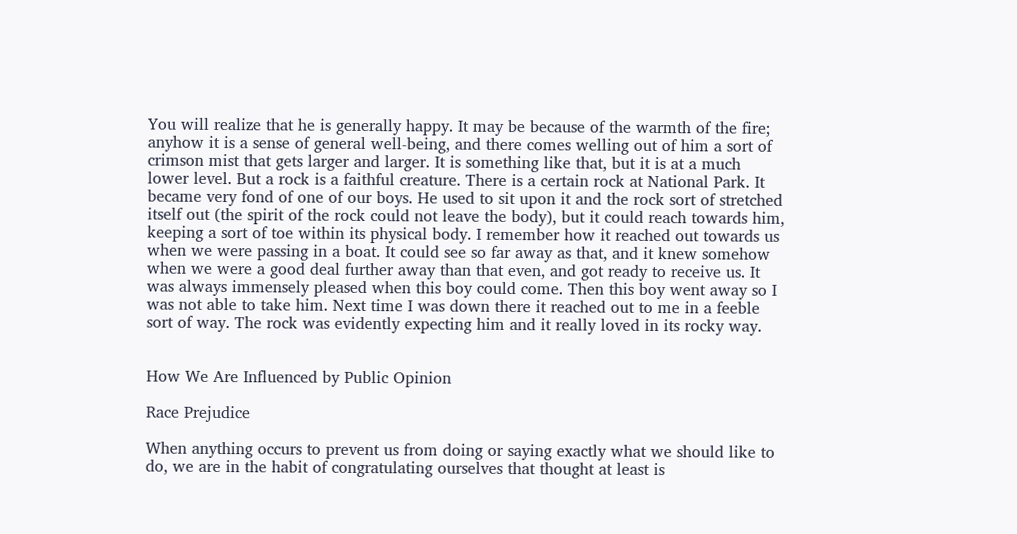You will realize that he is generally happy. It may be because of the warmth of the fire; anyhow it is a sense of general well-being, and there comes welling out of him a sort of crimson mist that gets larger and larger. It is something like that, but it is at a much lower level. But a rock is a faithful creature. There is a certain rock at National Park. It became very fond of one of our boys. He used to sit upon it and the rock sort of stretched itself out (the spirit of the rock could not leave the body), but it could reach towards him, keeping a sort of toe within its physical body. I remember how it reached out towards us when we were passing in a boat. It could see so far away as that, and it knew somehow when we were a good deal further away than that even, and got ready to receive us. It was always immensely pleased when this boy could come. Then this boy went away so I was not able to take him. Next time I was down there it reached out to me in a feeble sort of way. The rock was evidently expecting him and it really loved in its rocky way.


How We Are Influenced by Public Opinion

Race Prejudice

When anything occurs to prevent us from doing or saying exactly what we should like to do, we are in the habit of congratulating ourselves that thought at least is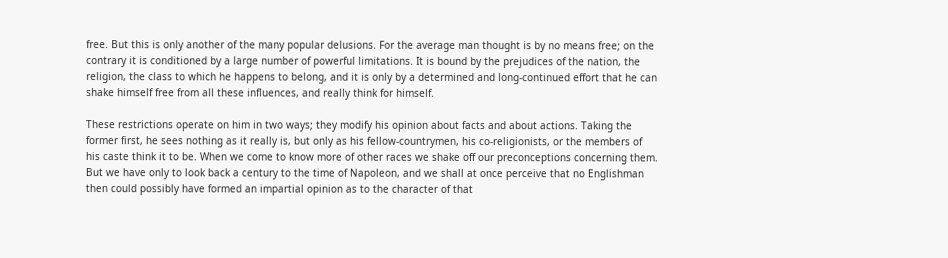free. But this is only another of the many popular delusions. For the average man thought is by no means free; on the contrary it is conditioned by a large number of powerful limitations. It is bound by the prejudices of the nation, the religion, the class to which he happens to belong, and it is only by a determined and long-continued effort that he can shake himself free from all these influences, and really think for himself.

These restrictions operate on him in two ways; they modify his opinion about facts and about actions. Taking the former first, he sees nothing as it really is, but only as his fellow-countrymen, his co-religionists, or the members of his caste think it to be. When we come to know more of other races we shake off our preconceptions concerning them. But we have only to look back a century to the time of Napoleon, and we shall at once perceive that no Englishman then could possibly have formed an impartial opinion as to the character of that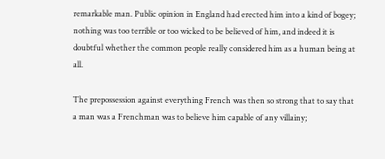remarkable man. Public opinion in England had erected him into a kind of bogey; nothing was too terrible or too wicked to be believed of him, and indeed it is doubtful whether the common people really considered him as a human being at all.

The prepossession against everything French was then so strong that to say that a man was a Frenchman was to believe him capable of any villainy;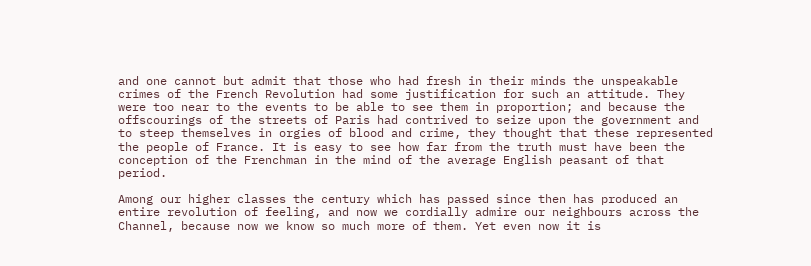and one cannot but admit that those who had fresh in their minds the unspeakable crimes of the French Revolution had some justification for such an attitude. They were too near to the events to be able to see them in proportion; and because the offscourings of the streets of Paris had contrived to seize upon the government and to steep themselves in orgies of blood and crime, they thought that these represented the people of France. It is easy to see how far from the truth must have been the conception of the Frenchman in the mind of the average English peasant of that period.

Among our higher classes the century which has passed since then has produced an entire revolution of feeling, and now we cordially admire our neighbours across the Channel, because now we know so much more of them. Yet even now it is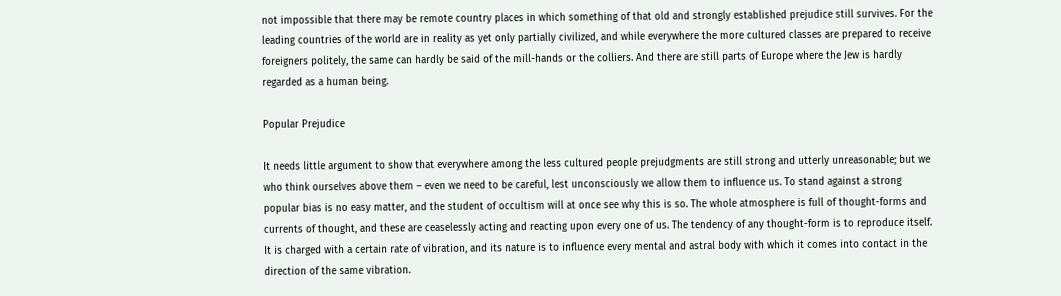not impossible that there may be remote country places in which something of that old and strongly established prejudice still survives. For the leading countries of the world are in reality as yet only partially civilized, and while everywhere the more cultured classes are prepared to receive foreigners politely, the same can hardly be said of the mill-hands or the colliers. And there are still parts of Europe where the Jew is hardly regarded as a human being.

Popular Prejudice

It needs little argument to show that everywhere among the less cultured people prejudgments are still strong and utterly unreasonable; but we who think ourselves above them – even we need to be careful, lest unconsciously we allow them to influence us. To stand against a strong popular bias is no easy matter, and the student of occultism will at once see why this is so. The whole atmosphere is full of thought-forms and currents of thought, and these are ceaselessly acting and reacting upon every one of us. The tendency of any thought-form is to reproduce itself. It is charged with a certain rate of vibration, and its nature is to influence every mental and astral body with which it comes into contact in the direction of the same vibration.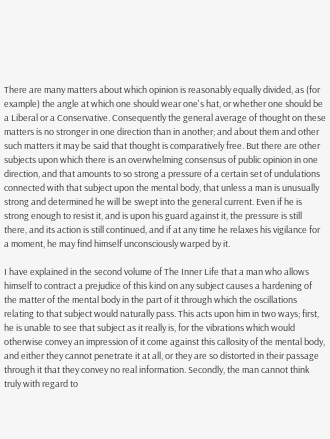There are many matters about which opinion is reasonably equally divided, as (for example) the angle at which one should wear one's hat, or whether one should be a Liberal or a Conservative. Consequently the general average of thought on these matters is no stronger in one direction than in another; and about them and other such matters it may be said that thought is comparatively free. But there are other subjects upon which there is an overwhelming consensus of public opinion in one direction, and that amounts to so strong a pressure of a certain set of undulations connected with that subject upon the mental body, that unless a man is unusually strong and determined he will be swept into the general current. Even if he is strong enough to resist it, and is upon his guard against it, the pressure is still there, and its action is still continued, and if at any time he relaxes his vigilance for a moment, he may find himself unconsciously warped by it.

I have explained in the second volume of The Inner Life that a man who allows himself to contract a prejudice of this kind on any subject causes a hardening of the matter of the mental body in the part of it through which the oscillations relating to that subject would naturally pass. This acts upon him in two ways; first, he is unable to see that subject as it really is, for the vibrations which would otherwise convey an impression of it come against this callosity of the mental body, and either they cannot penetrate it at all, or they are so distorted in their passage through it that they convey no real information. Secondly, the man cannot think truly with regard to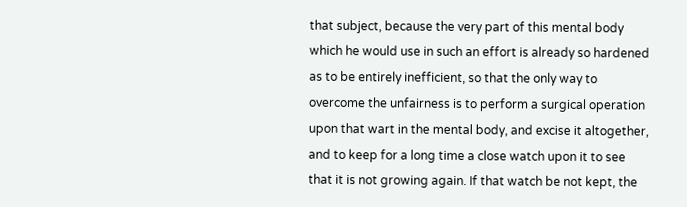that subject, because the very part of this mental body which he would use in such an effort is already so hardened as to be entirely inefficient, so that the only way to overcome the unfairness is to perform a surgical operation upon that wart in the mental body, and excise it altogether, and to keep for a long time a close watch upon it to see that it is not growing again. If that watch be not kept, the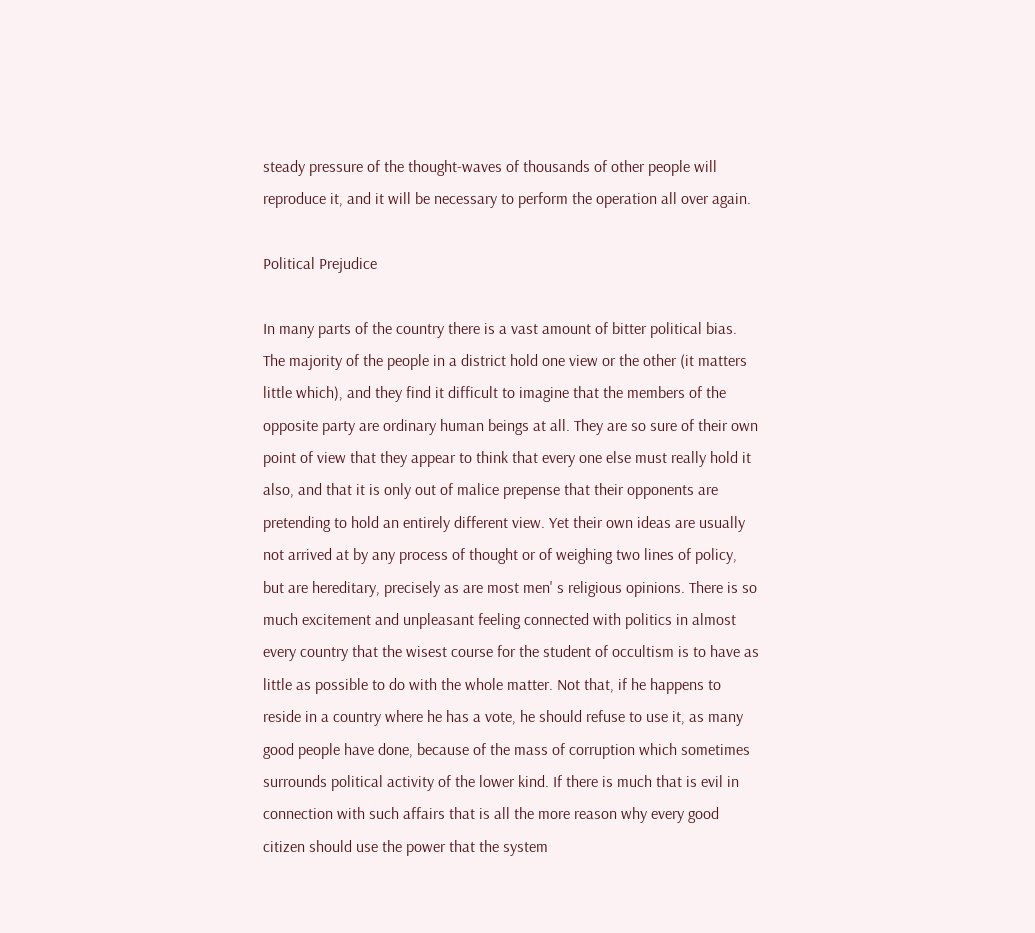steady pressure of the thought-waves of thousands of other people will reproduce it, and it will be necessary to perform the operation all over again.

Political Prejudice

In many parts of the country there is a vast amount of bitter political bias. The majority of the people in a district hold one view or the other (it matters little which), and they find it difficult to imagine that the members of the opposite party are ordinary human beings at all. They are so sure of their own point of view that they appear to think that every one else must really hold it also, and that it is only out of malice prepense that their opponents are pretending to hold an entirely different view. Yet their own ideas are usually not arrived at by any process of thought or of weighing two lines of policy, but are hereditary, precisely as are most men' s religious opinions. There is so much excitement and unpleasant feeling connected with politics in almost every country that the wisest course for the student of occultism is to have as little as possible to do with the whole matter. Not that, if he happens to reside in a country where he has a vote, he should refuse to use it, as many good people have done, because of the mass of corruption which sometimes surrounds political activity of the lower kind. If there is much that is evil in connection with such affairs that is all the more reason why every good citizen should use the power that the system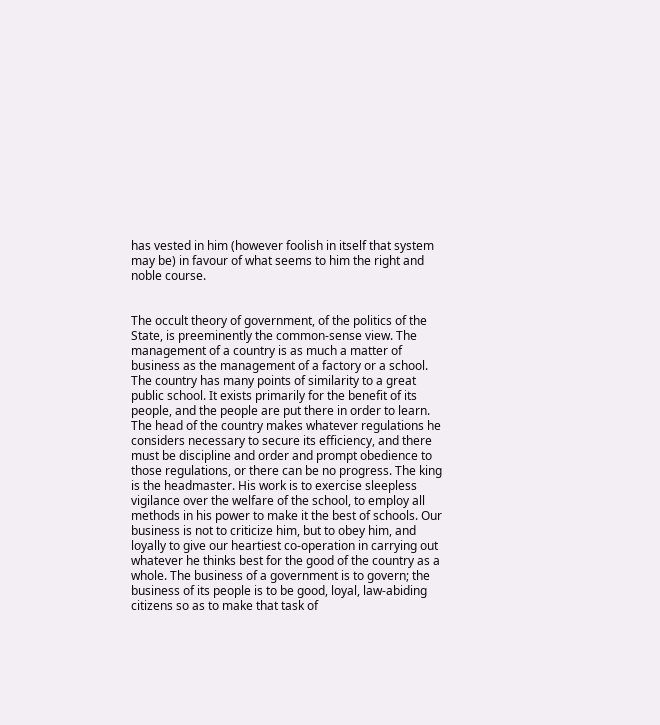has vested in him (however foolish in itself that system may be) in favour of what seems to him the right and noble course.


The occult theory of government, of the politics of the State, is preeminently the common-sense view. The management of a country is as much a matter of business as the management of a factory or a school. The country has many points of similarity to a great public school. It exists primarily for the benefit of its people, and the people are put there in order to learn. The head of the country makes whatever regulations he considers necessary to secure its efficiency, and there must be discipline and order and prompt obedience to those regulations, or there can be no progress. The king is the headmaster. His work is to exercise sleepless vigilance over the welfare of the school, to employ all methods in his power to make it the best of schools. Our business is not to criticize him, but to obey him, and loyally to give our heartiest co-operation in carrying out whatever he thinks best for the good of the country as a whole. The business of a government is to govern; the business of its people is to be good, loyal, law-abiding citizens so as to make that task of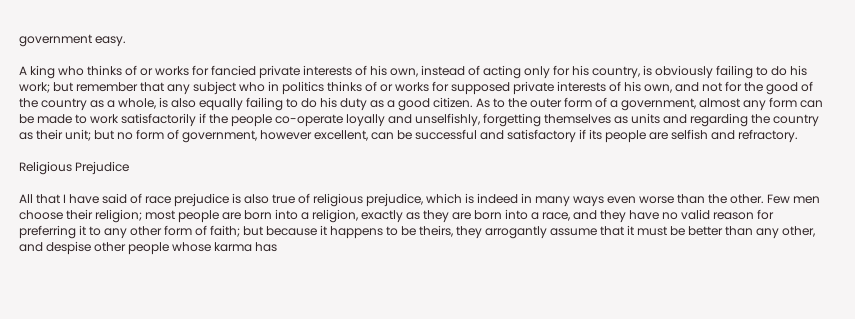government easy.

A king who thinks of or works for fancied private interests of his own, instead of acting only for his country, is obviously failing to do his work; but remember that any subject who in politics thinks of or works for supposed private interests of his own, and not for the good of the country as a whole, is also equally failing to do his duty as a good citizen. As to the outer form of a government, almost any form can be made to work satisfactorily if the people co-operate loyally and unselfishly, forgetting themselves as units and regarding the country as their unit; but no form of government, however excellent, can be successful and satisfactory if its people are selfish and refractory.

Religious Prejudice

All that I have said of race prejudice is also true of religious prejudice, which is indeed in many ways even worse than the other. Few men choose their religion; most people are born into a religion, exactly as they are born into a race, and they have no valid reason for preferring it to any other form of faith; but because it happens to be theirs, they arrogantly assume that it must be better than any other, and despise other people whose karma has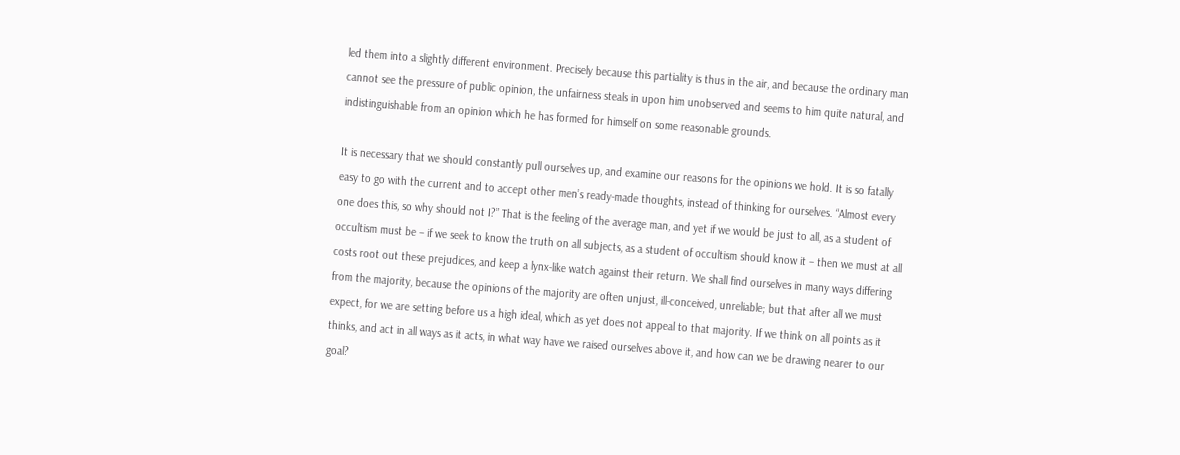led them into a slightly different environment. Precisely because this partiality is thus in the air, and because the ordinary man cannot see the pressure of public opinion, the unfairness steals in upon him unobserved and seems to him quite natural, and indistinguishable from an opinion which he has formed for himself on some reasonable grounds.

It is necessary that we should constantly pull ourselves up, and examine our reasons for the opinions we hold. It is so fatally easy to go with the current and to accept other men’s ready-made thoughts, instead of thinking for ourselves. “Almost every one does this, so why should not I?” That is the feeling of the average man, and yet if we would be just to all, as a student of occultism must be – if we seek to know the truth on all subjects, as a student of occultism should know it – then we must at all costs root out these prejudices, and keep a lynx-like watch against their return. We shall find ourselves in many ways differing from the majority, because the opinions of the majority are often unjust, ill-conceived, unreliable; but that after all we must expect, for we are setting before us a high ideal, which as yet does not appeal to that majority. If we think on all points as it thinks, and act in all ways as it acts, in what way have we raised ourselves above it, and how can we be drawing nearer to our goal?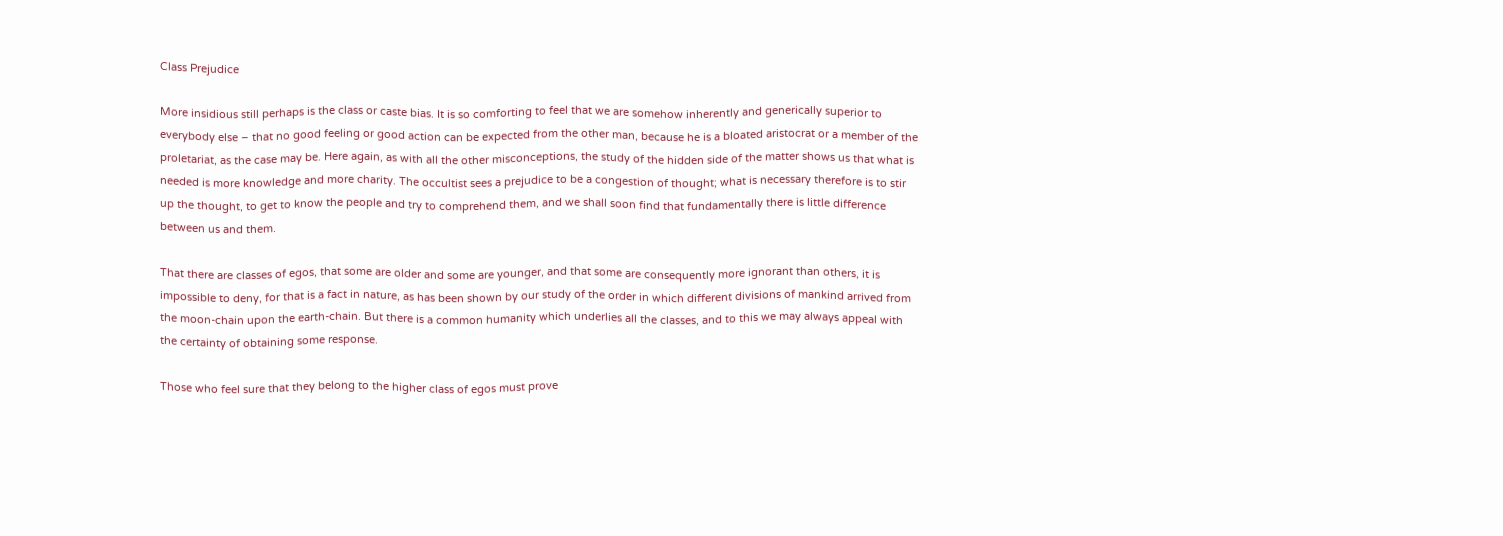Class Prejudice

More insidious still perhaps is the class or caste bias. It is so comforting to feel that we are somehow inherently and generically superior to everybody else – that no good feeling or good action can be expected from the other man, because he is a bloated aristocrat or a member of the proletariat, as the case may be. Here again, as with all the other misconceptions, the study of the hidden side of the matter shows us that what is needed is more knowledge and more charity. The occultist sees a prejudice to be a congestion of thought; what is necessary therefore is to stir up the thought, to get to know the people and try to comprehend them, and we shall soon find that fundamentally there is little difference between us and them.

That there are classes of egos, that some are older and some are younger, and that some are consequently more ignorant than others, it is impossible to deny, for that is a fact in nature, as has been shown by our study of the order in which different divisions of mankind arrived from the moon-chain upon the earth-chain. But there is a common humanity which underlies all the classes, and to this we may always appeal with the certainty of obtaining some response.

Those who feel sure that they belong to the higher class of egos must prove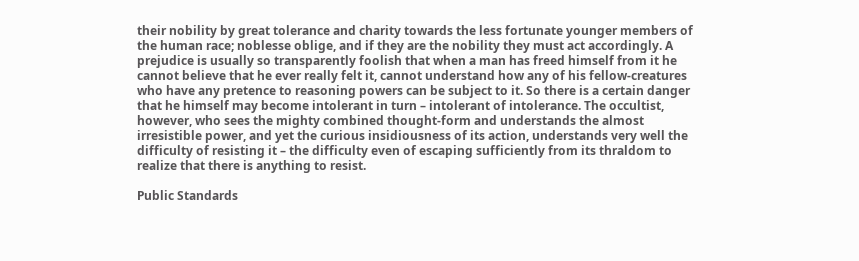their nobility by great tolerance and charity towards the less fortunate younger members of the human race; noblesse oblige, and if they are the nobility they must act accordingly. A prejudice is usually so transparently foolish that when a man has freed himself from it he cannot believe that he ever really felt it, cannot understand how any of his fellow-creatures who have any pretence to reasoning powers can be subject to it. So there is a certain danger that he himself may become intolerant in turn – intolerant of intolerance. The occultist, however, who sees the mighty combined thought-form and understands the almost irresistible power, and yet the curious insidiousness of its action, understands very well the difficulty of resisting it – the difficulty even of escaping sufficiently from its thraldom to realize that there is anything to resist.

Public Standards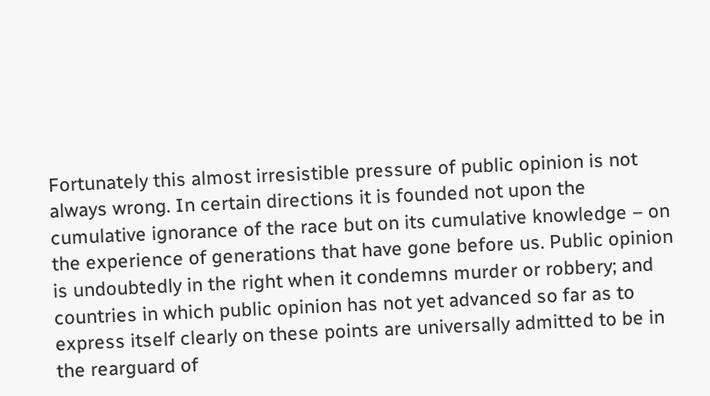Fortunately this almost irresistible pressure of public opinion is not always wrong. In certain directions it is founded not upon the cumulative ignorance of the race but on its cumulative knowledge – on the experience of generations that have gone before us. Public opinion is undoubtedly in the right when it condemns murder or robbery; and countries in which public opinion has not yet advanced so far as to express itself clearly on these points are universally admitted to be in the rearguard of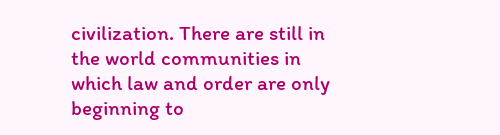civilization. There are still in the world communities in which law and order are only beginning to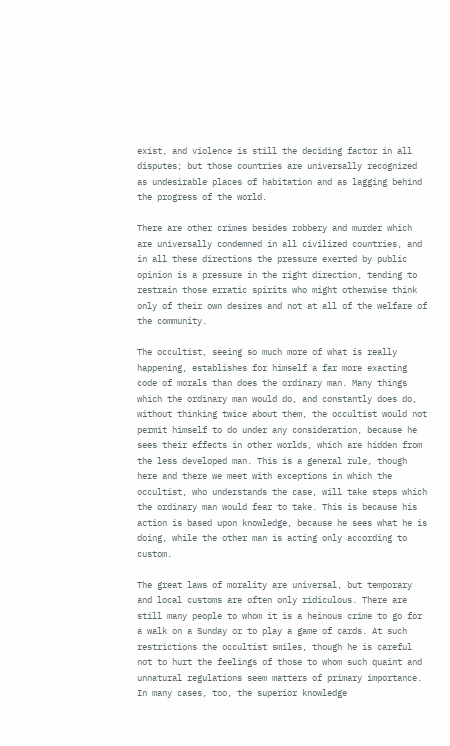exist, and violence is still the deciding factor in all disputes; but those countries are universally recognized as undesirable places of habitation and as lagging behind the progress of the world.

There are other crimes besides robbery and murder which are universally condemned in all civilized countries, and in all these directions the pressure exerted by public opinion is a pressure in the right direction, tending to restrain those erratic spirits who might otherwise think only of their own desires and not at all of the welfare of the community.

The occultist, seeing so much more of what is really happening, establishes for himself a far more exacting code of morals than does the ordinary man. Many things which the ordinary man would do, and constantly does do, without thinking twice about them, the occultist would not permit himself to do under any consideration, because he sees their effects in other worlds, which are hidden from the less developed man. This is a general rule, though here and there we meet with exceptions in which the occultist, who understands the case, will take steps which the ordinary man would fear to take. This is because his action is based upon knowledge, because he sees what he is doing, while the other man is acting only according to custom.

The great laws of morality are universal, but temporary and local customs are often only ridiculous. There are still many people to whom it is a heinous crime to go for a walk on a Sunday or to play a game of cards. At such restrictions the occultist smiles, though he is careful not to hurt the feelings of those to whom such quaint and unnatural regulations seem matters of primary importance. In many cases, too, the superior knowledge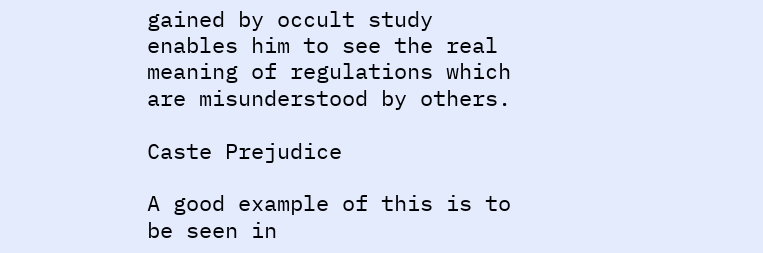gained by occult study enables him to see the real meaning of regulations which are misunderstood by others.

Caste Prejudice

A good example of this is to be seen in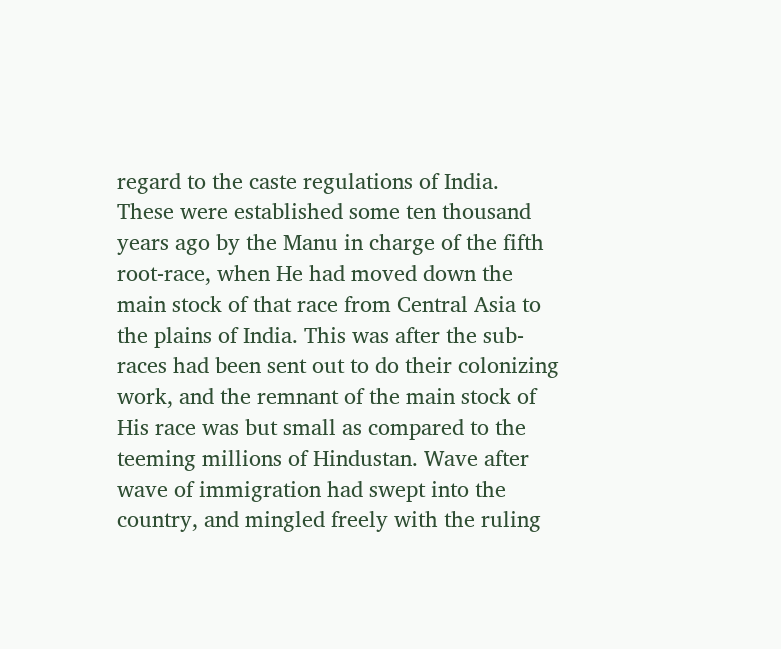regard to the caste regulations of India. These were established some ten thousand years ago by the Manu in charge of the fifth root-race, when He had moved down the main stock of that race from Central Asia to the plains of India. This was after the sub-races had been sent out to do their colonizing work, and the remnant of the main stock of His race was but small as compared to the teeming millions of Hindustan. Wave after wave of immigration had swept into the country, and mingled freely with the ruling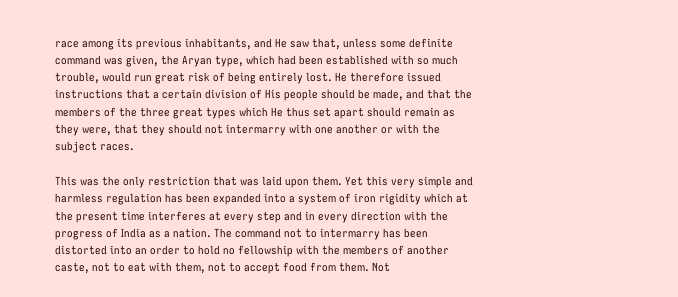race among its previous inhabitants, and He saw that, unless some definite command was given, the Aryan type, which had been established with so much trouble, would run great risk of being entirely lost. He therefore issued instructions that a certain division of His people should be made, and that the members of the three great types which He thus set apart should remain as they were, that they should not intermarry with one another or with the subject races.

This was the only restriction that was laid upon them. Yet this very simple and harmless regulation has been expanded into a system of iron rigidity which at the present time interferes at every step and in every direction with the progress of India as a nation. The command not to intermarry has been distorted into an order to hold no fellowship with the members of another caste, not to eat with them, not to accept food from them. Not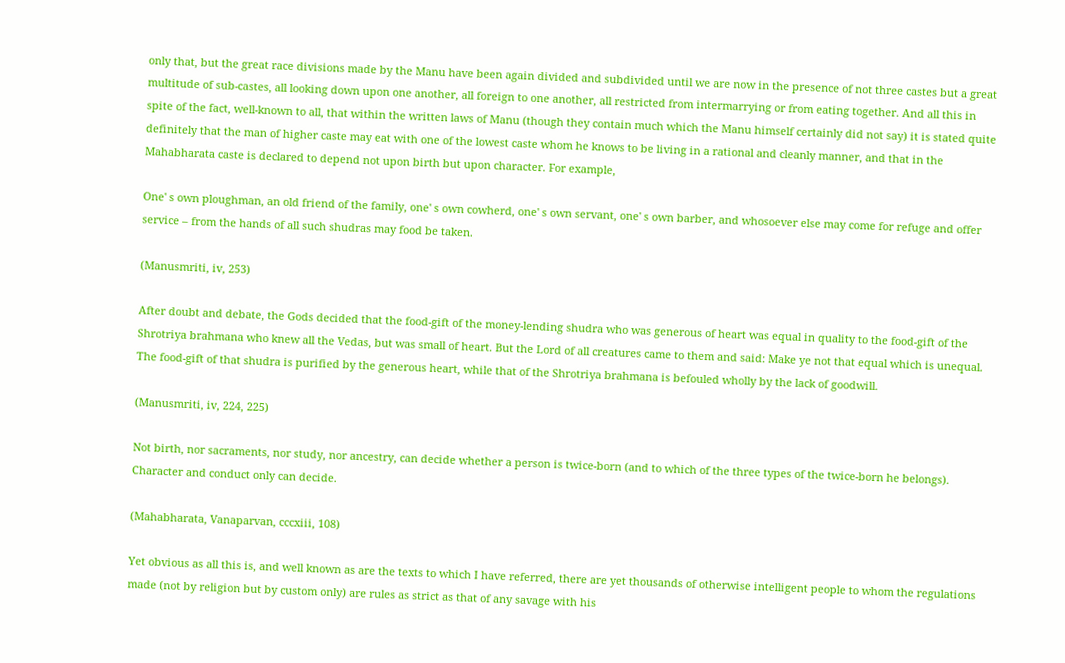only that, but the great race divisions made by the Manu have been again divided and subdivided until we are now in the presence of not three castes but a great multitude of sub-castes, all looking down upon one another, all foreign to one another, all restricted from intermarrying or from eating together. And all this in spite of the fact, well-known to all, that within the written laws of Manu (though they contain much which the Manu himself certainly did not say) it is stated quite definitely that the man of higher caste may eat with one of the lowest caste whom he knows to be living in a rational and cleanly manner, and that in the Mahabharata caste is declared to depend not upon birth but upon character. For example,

One' s own ploughman, an old friend of the family, one' s own cowherd, one' s own servant, one' s own barber, and whosoever else may come for refuge and offer service – from the hands of all such shudras may food be taken.

(Manusmriti, iv, 253)

After doubt and debate, the Gods decided that the food-gift of the money-lending shudra who was generous of heart was equal in quality to the food-gift of the Shrotriya brahmana who knew all the Vedas, but was small of heart. But the Lord of all creatures came to them and said: Make ye not that equal which is unequal. The food-gift of that shudra is purified by the generous heart, while that of the Shrotriya brahmana is befouled wholly by the lack of goodwill.

(Manusmriti, iv, 224, 225)

Not birth, nor sacraments, nor study, nor ancestry, can decide whether a person is twice-born (and to which of the three types of the twice-born he belongs). Character and conduct only can decide.

(Mahabharata, Vanaparvan, cccxiii, 108)

Yet obvious as all this is, and well known as are the texts to which I have referred, there are yet thousands of otherwise intelligent people to whom the regulations made (not by religion but by custom only) are rules as strict as that of any savage with his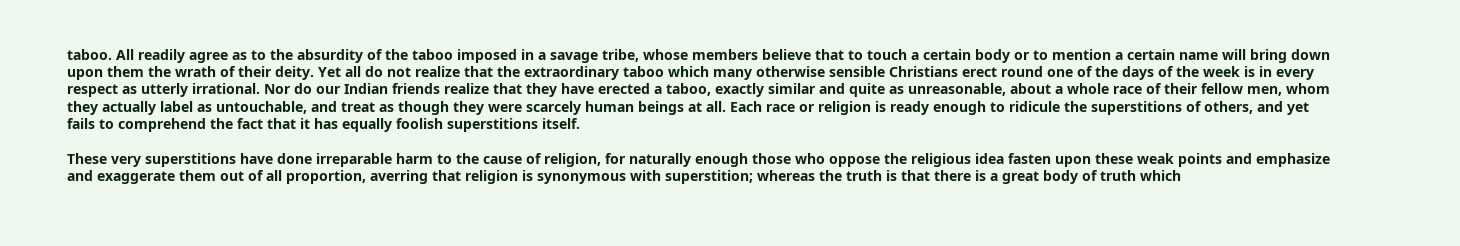taboo. All readily agree as to the absurdity of the taboo imposed in a savage tribe, whose members believe that to touch a certain body or to mention a certain name will bring down upon them the wrath of their deity. Yet all do not realize that the extraordinary taboo which many otherwise sensible Christians erect round one of the days of the week is in every respect as utterly irrational. Nor do our Indian friends realize that they have erected a taboo, exactly similar and quite as unreasonable, about a whole race of their fellow men, whom they actually label as untouchable, and treat as though they were scarcely human beings at all. Each race or religion is ready enough to ridicule the superstitions of others, and yet fails to comprehend the fact that it has equally foolish superstitions itself.

These very superstitions have done irreparable harm to the cause of religion, for naturally enough those who oppose the religious idea fasten upon these weak points and emphasize and exaggerate them out of all proportion, averring that religion is synonymous with superstition; whereas the truth is that there is a great body of truth which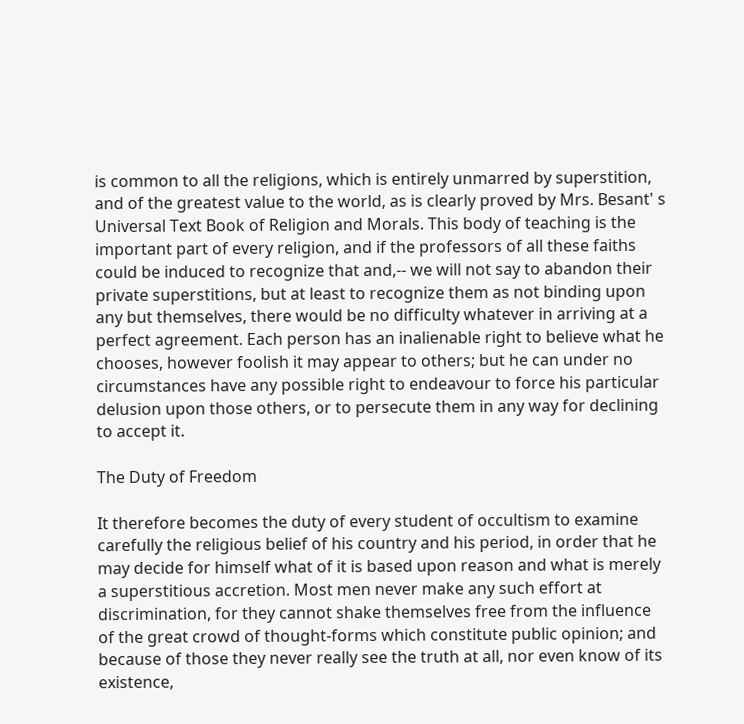is common to all the religions, which is entirely unmarred by superstition, and of the greatest value to the world, as is clearly proved by Mrs. Besant' s Universal Text Book of Religion and Morals. This body of teaching is the important part of every religion, and if the professors of all these faiths could be induced to recognize that and,-- we will not say to abandon their private superstitions, but at least to recognize them as not binding upon any but themselves, there would be no difficulty whatever in arriving at a perfect agreement. Each person has an inalienable right to believe what he chooses, however foolish it may appear to others; but he can under no circumstances have any possible right to endeavour to force his particular delusion upon those others, or to persecute them in any way for declining to accept it.

The Duty of Freedom

It therefore becomes the duty of every student of occultism to examine carefully the religious belief of his country and his period, in order that he may decide for himself what of it is based upon reason and what is merely a superstitious accretion. Most men never make any such effort at discrimination, for they cannot shake themselves free from the influence of the great crowd of thought-forms which constitute public opinion; and because of those they never really see the truth at all, nor even know of its existence,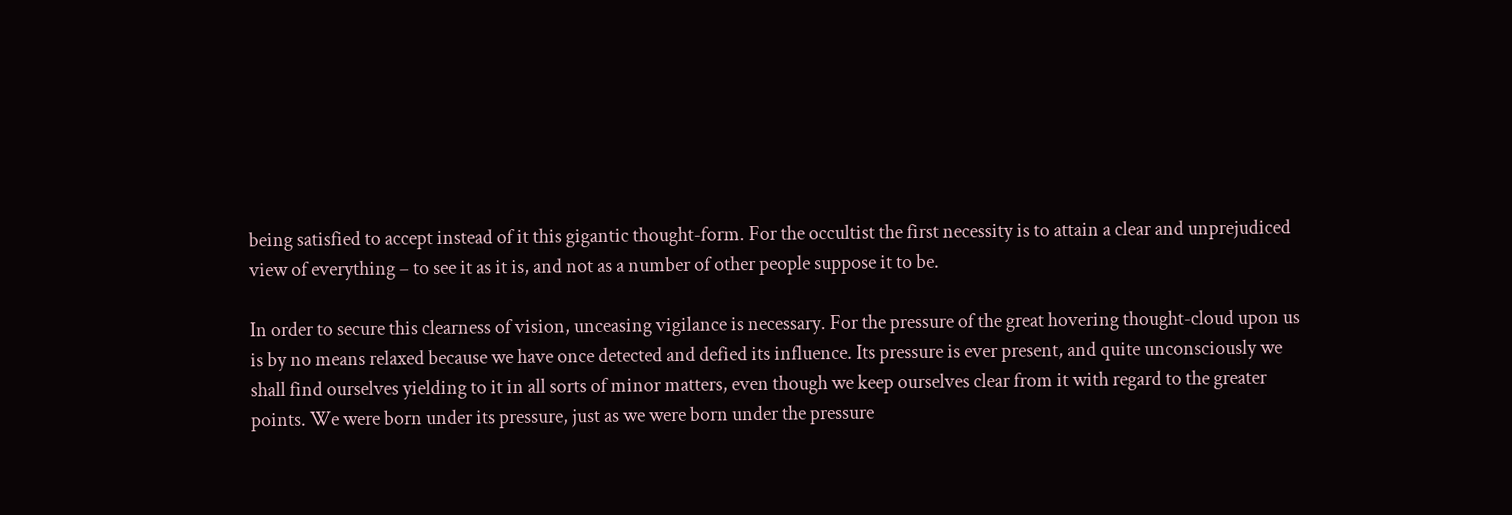being satisfied to accept instead of it this gigantic thought-form. For the occultist the first necessity is to attain a clear and unprejudiced view of everything – to see it as it is, and not as a number of other people suppose it to be.

In order to secure this clearness of vision, unceasing vigilance is necessary. For the pressure of the great hovering thought-cloud upon us is by no means relaxed because we have once detected and defied its influence. Its pressure is ever present, and quite unconsciously we shall find ourselves yielding to it in all sorts of minor matters, even though we keep ourselves clear from it with regard to the greater points. We were born under its pressure, just as we were born under the pressure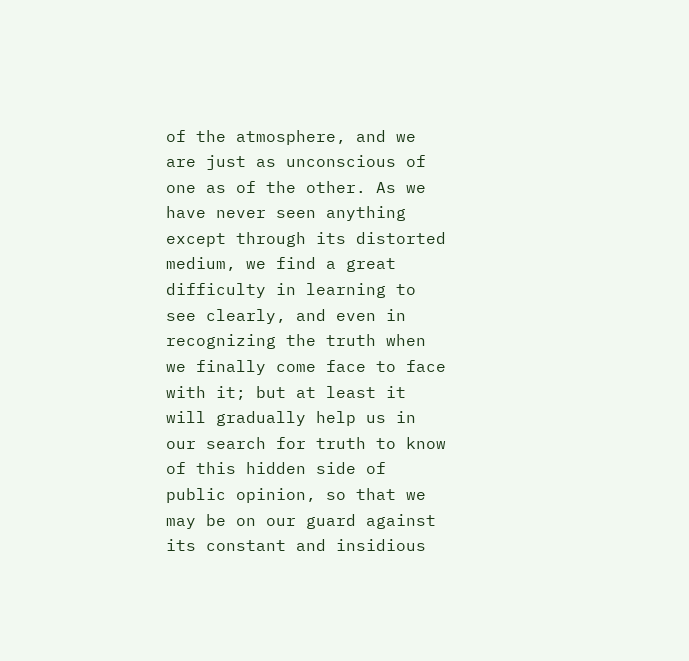of the atmosphere, and we are just as unconscious of one as of the other. As we have never seen anything except through its distorted medium, we find a great difficulty in learning to see clearly, and even in recognizing the truth when we finally come face to face with it; but at least it will gradually help us in our search for truth to know of this hidden side of public opinion, so that we may be on our guard against its constant and insidious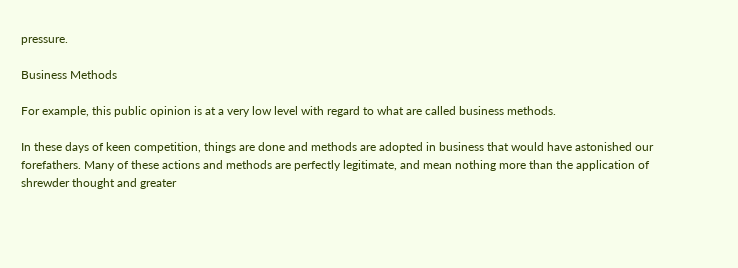pressure.

Business Methods

For example, this public opinion is at a very low level with regard to what are called business methods.

In these days of keen competition, things are done and methods are adopted in business that would have astonished our forefathers. Many of these actions and methods are perfectly legitimate, and mean nothing more than the application of shrewder thought and greater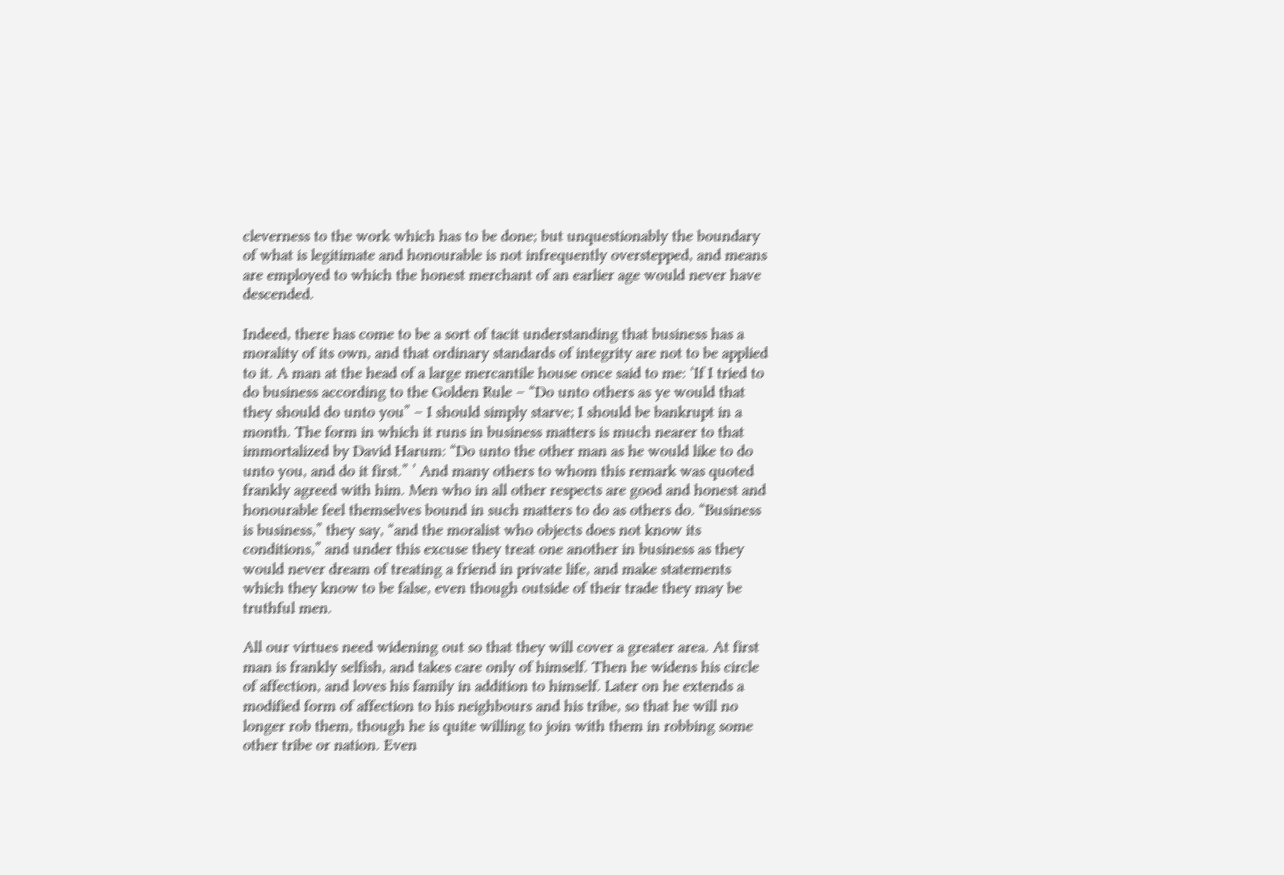cleverness to the work which has to be done; but unquestionably the boundary of what is legitimate and honourable is not infrequently overstepped, and means are employed to which the honest merchant of an earlier age would never have descended.

Indeed, there has come to be a sort of tacit understanding that business has a morality of its own, and that ordinary standards of integrity are not to be applied to it. A man at the head of a large mercantile house once said to me: ‘If I tried to do business according to the Golden Rule – “Do unto others as ye would that they should do unto you” – I should simply starve; I should be bankrupt in a month. The form in which it runs in business matters is much nearer to that immortalized by David Harum: “Do unto the other man as he would like to do unto you, and do it first.” ’ And many others to whom this remark was quoted frankly agreed with him. Men who in all other respects are good and honest and honourable feel themselves bound in such matters to do as others do. “Business is business,” they say, “and the moralist who objects does not know its conditions,” and under this excuse they treat one another in business as they would never dream of treating a friend in private life, and make statements which they know to be false, even though outside of their trade they may be truthful men.

All our virtues need widening out so that they will cover a greater area. At first man is frankly selfish, and takes care only of himself. Then he widens his circle of affection, and loves his family in addition to himself. Later on he extends a modified form of affection to his neighbours and his tribe, so that he will no longer rob them, though he is quite willing to join with them in robbing some other tribe or nation. Even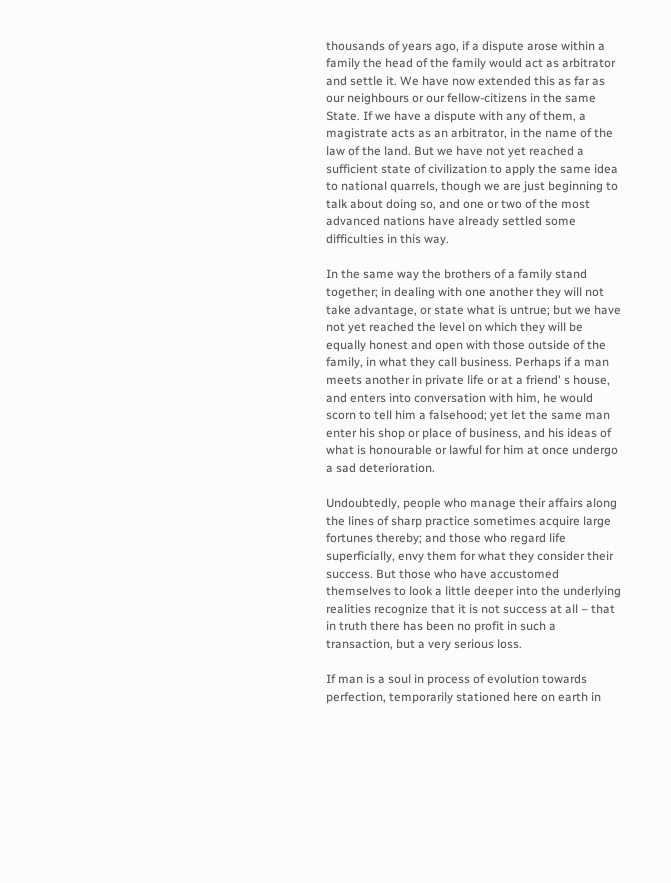thousands of years ago, if a dispute arose within a family the head of the family would act as arbitrator and settle it. We have now extended this as far as our neighbours or our fellow-citizens in the same State. If we have a dispute with any of them, a magistrate acts as an arbitrator, in the name of the law of the land. But we have not yet reached a sufficient state of civilization to apply the same idea to national quarrels, though we are just beginning to talk about doing so, and one or two of the most advanced nations have already settled some difficulties in this way.

In the same way the brothers of a family stand together; in dealing with one another they will not take advantage, or state what is untrue; but we have not yet reached the level on which they will be equally honest and open with those outside of the family, in what they call business. Perhaps if a man meets another in private life or at a friend' s house, and enters into conversation with him, he would scorn to tell him a falsehood; yet let the same man enter his shop or place of business, and his ideas of what is honourable or lawful for him at once undergo a sad deterioration.

Undoubtedly, people who manage their affairs along the lines of sharp practice sometimes acquire large fortunes thereby; and those who regard life superficially, envy them for what they consider their success. But those who have accustomed themselves to look a little deeper into the underlying realities recognize that it is not success at all – that in truth there has been no profit in such a transaction, but a very serious loss.

If man is a soul in process of evolution towards perfection, temporarily stationed here on earth in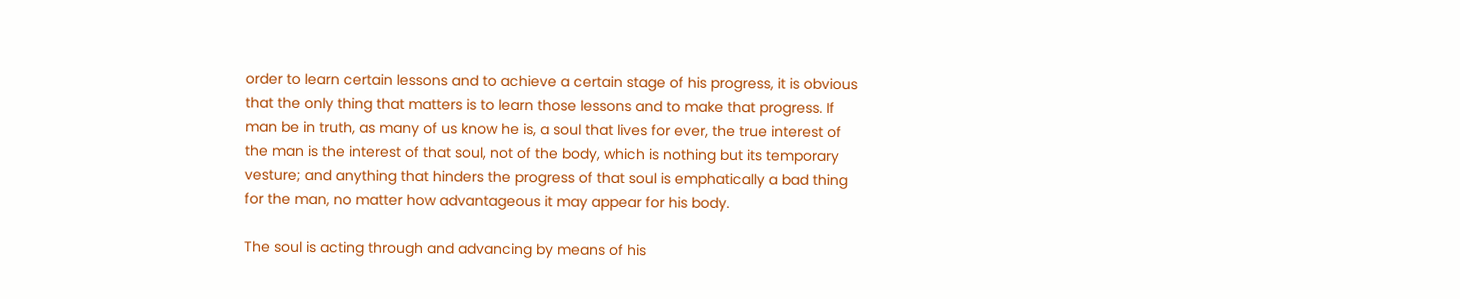order to learn certain lessons and to achieve a certain stage of his progress, it is obvious that the only thing that matters is to learn those lessons and to make that progress. If man be in truth, as many of us know he is, a soul that lives for ever, the true interest of the man is the interest of that soul, not of the body, which is nothing but its temporary vesture; and anything that hinders the progress of that soul is emphatically a bad thing for the man, no matter how advantageous it may appear for his body.

The soul is acting through and advancing by means of his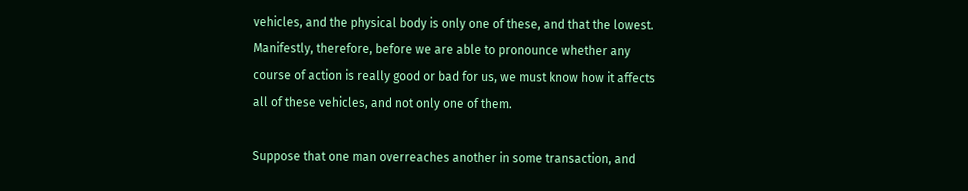vehicles, and the physical body is only one of these, and that the lowest. Manifestly, therefore, before we are able to pronounce whether any course of action is really good or bad for us, we must know how it affects all of these vehicles, and not only one of them.

Suppose that one man overreaches another in some transaction, and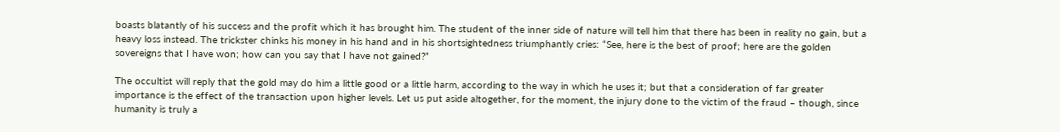boasts blatantly of his success and the profit which it has brought him. The student of the inner side of nature will tell him that there has been in reality no gain, but a heavy loss instead. The trickster chinks his money in his hand and in his shortsightedness triumphantly cries: “See, here is the best of proof; here are the golden sovereigns that I have won; how can you say that I have not gained?”

The occultist will reply that the gold may do him a little good or a little harm, according to the way in which he uses it; but that a consideration of far greater importance is the effect of the transaction upon higher levels. Let us put aside altogether, for the moment, the injury done to the victim of the fraud – though, since humanity is truly a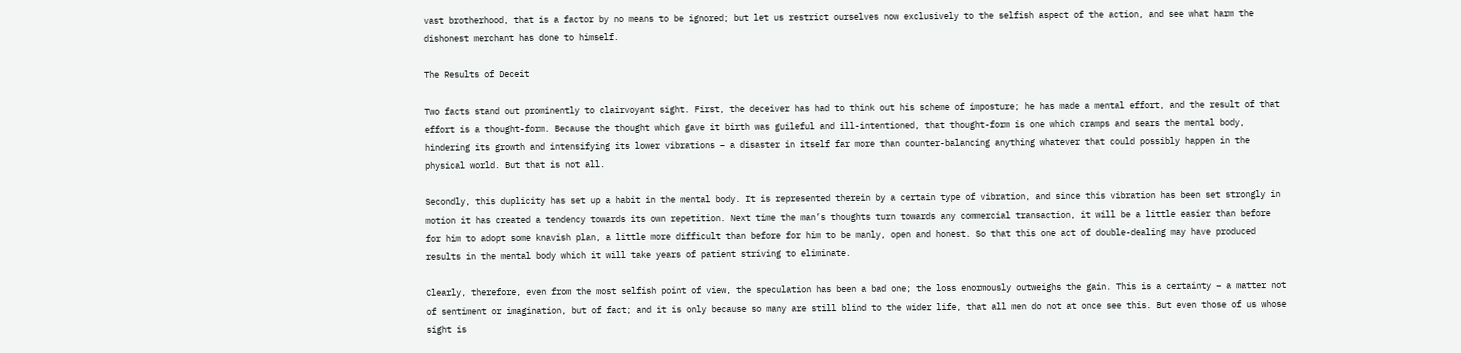vast brotherhood, that is a factor by no means to be ignored; but let us restrict ourselves now exclusively to the selfish aspect of the action, and see what harm the dishonest merchant has done to himself.

The Results of Deceit

Two facts stand out prominently to clairvoyant sight. First, the deceiver has had to think out his scheme of imposture; he has made a mental effort, and the result of that effort is a thought-form. Because the thought which gave it birth was guileful and ill-intentioned, that thought-form is one which cramps and sears the mental body, hindering its growth and intensifying its lower vibrations – a disaster in itself far more than counter-balancing anything whatever that could possibly happen in the physical world. But that is not all.

Secondly, this duplicity has set up a habit in the mental body. It is represented therein by a certain type of vibration, and since this vibration has been set strongly in motion it has created a tendency towards its own repetition. Next time the man’s thoughts turn towards any commercial transaction, it will be a little easier than before for him to adopt some knavish plan, a little more difficult than before for him to be manly, open and honest. So that this one act of double-dealing may have produced results in the mental body which it will take years of patient striving to eliminate.

Clearly, therefore, even from the most selfish point of view, the speculation has been a bad one; the loss enormously outweighs the gain. This is a certainty – a matter not of sentiment or imagination, but of fact; and it is only because so many are still blind to the wider life, that all men do not at once see this. But even those of us whose sight is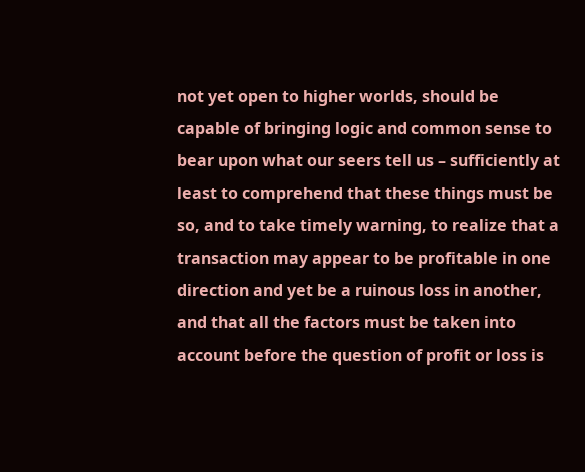not yet open to higher worlds, should be capable of bringing logic and common sense to bear upon what our seers tell us – sufficiently at least to comprehend that these things must be so, and to take timely warning, to realize that a transaction may appear to be profitable in one direction and yet be a ruinous loss in another, and that all the factors must be taken into account before the question of profit or loss is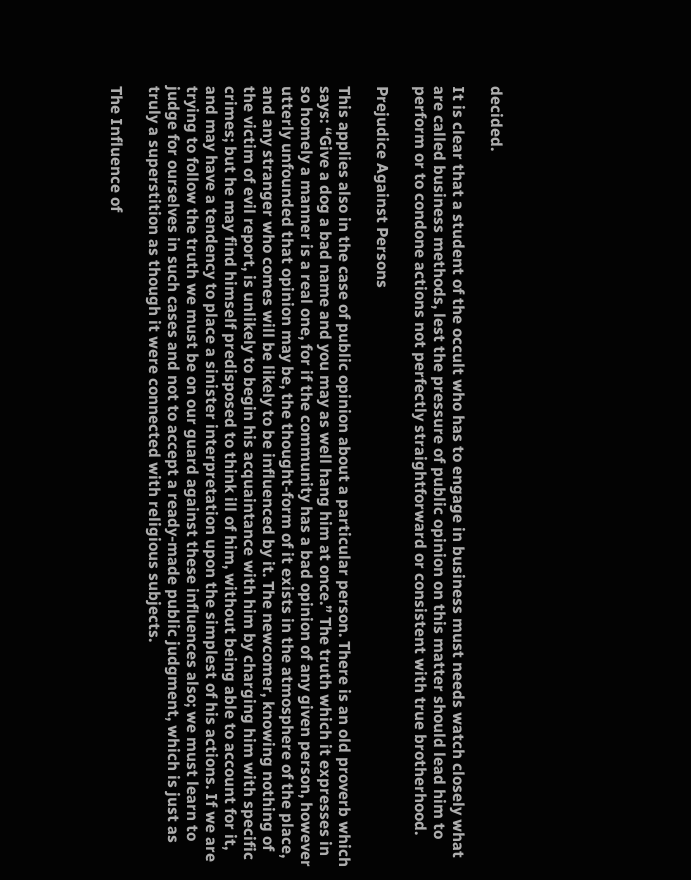decided.

It is clear that a student of the occult who has to engage in business must needs watch closely what are called business methods, lest the pressure of public opinion on this matter should lead him to perform or to condone actions not perfectly straightforward or consistent with true brotherhood.

Prejudice Against Persons

This applies also in the case of public opinion about a particular person. There is an old proverb which says: “Give a dog a bad name and you may as well hang him at once.” The truth which it expresses in so homely a manner is a real one, for if the community has a bad opinion of any given person, however utterly unfounded that opinion may be, the thought-form of it exists in the atmosphere of the place, and any stranger who comes will be likely to be influenced by it. The newcomer, knowing nothing of the victim of evil report, is unlikely to begin his acquaintance with him by charging him with specific crimes; but he may find himself predisposed to think ill of him, without being able to account for it, and may have a tendency to place a sinister interpretation upon the simplest of his actions. If we are trying to follow the truth we must be on our guard against these influences also; we must learn to judge for ourselves in such cases and not to accept a ready-made public judgment, which is just as truly a superstition as though it were connected with religious subjects.

The Influence of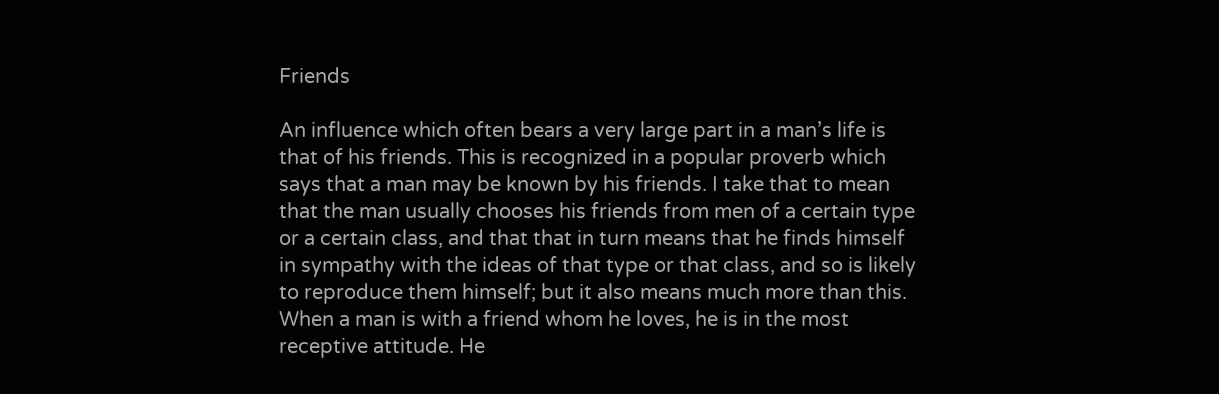Friends

An influence which often bears a very large part in a man’s life is that of his friends. This is recognized in a popular proverb which says that a man may be known by his friends. I take that to mean that the man usually chooses his friends from men of a certain type or a certain class, and that that in turn means that he finds himself in sympathy with the ideas of that type or that class, and so is likely to reproduce them himself; but it also means much more than this. When a man is with a friend whom he loves, he is in the most receptive attitude. He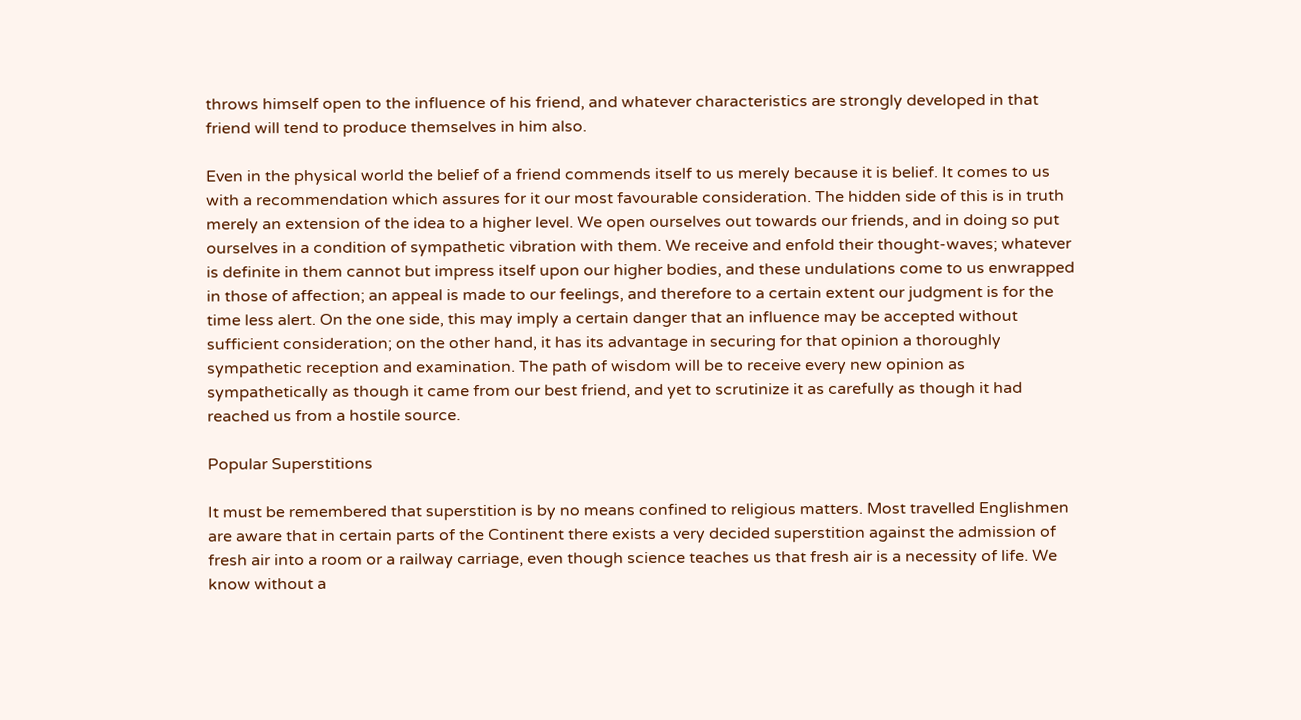throws himself open to the influence of his friend, and whatever characteristics are strongly developed in that friend will tend to produce themselves in him also.

Even in the physical world the belief of a friend commends itself to us merely because it is belief. It comes to us with a recommendation which assures for it our most favourable consideration. The hidden side of this is in truth merely an extension of the idea to a higher level. We open ourselves out towards our friends, and in doing so put ourselves in a condition of sympathetic vibration with them. We receive and enfold their thought-waves; whatever is definite in them cannot but impress itself upon our higher bodies, and these undulations come to us enwrapped in those of affection; an appeal is made to our feelings, and therefore to a certain extent our judgment is for the time less alert. On the one side, this may imply a certain danger that an influence may be accepted without sufficient consideration; on the other hand, it has its advantage in securing for that opinion a thoroughly sympathetic reception and examination. The path of wisdom will be to receive every new opinion as sympathetically as though it came from our best friend, and yet to scrutinize it as carefully as though it had reached us from a hostile source.

Popular Superstitions

It must be remembered that superstition is by no means confined to religious matters. Most travelled Englishmen are aware that in certain parts of the Continent there exists a very decided superstition against the admission of fresh air into a room or a railway carriage, even though science teaches us that fresh air is a necessity of life. We know without a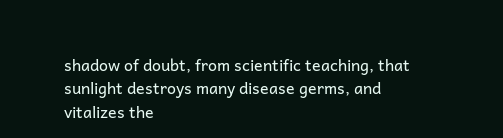shadow of doubt, from scientific teaching, that sunlight destroys many disease germs, and vitalizes the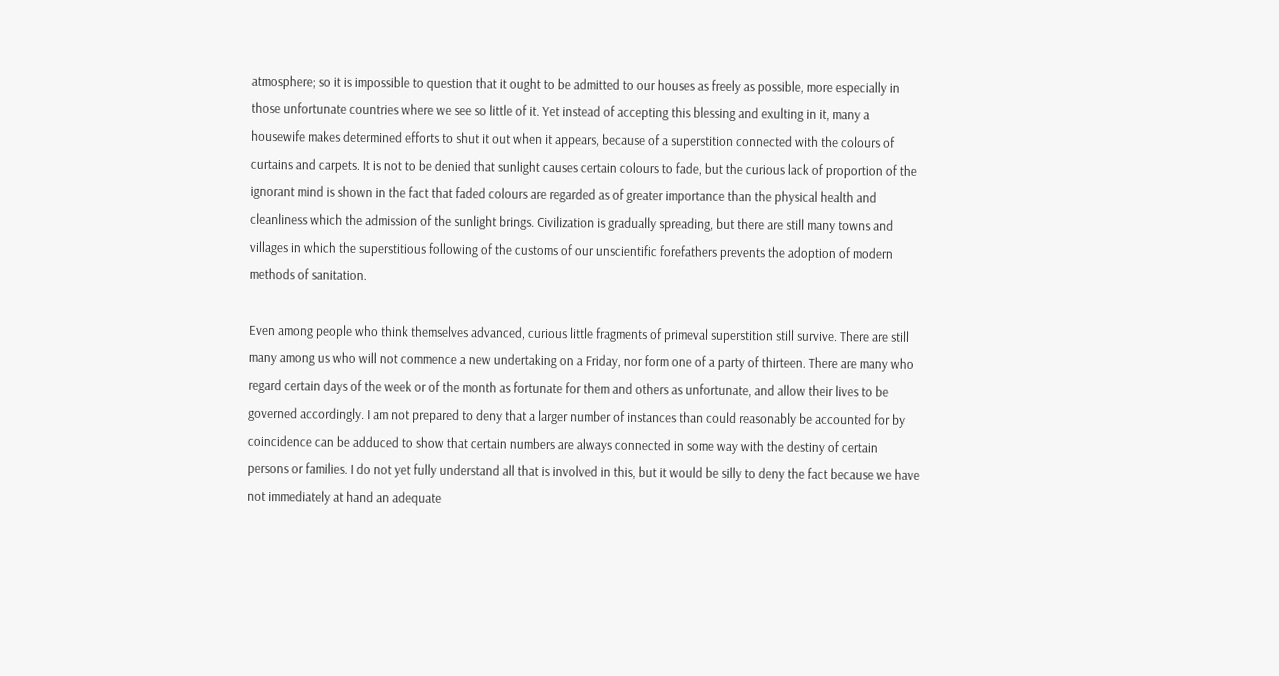atmosphere; so it is impossible to question that it ought to be admitted to our houses as freely as possible, more especially in those unfortunate countries where we see so little of it. Yet instead of accepting this blessing and exulting in it, many a housewife makes determined efforts to shut it out when it appears, because of a superstition connected with the colours of curtains and carpets. It is not to be denied that sunlight causes certain colours to fade, but the curious lack of proportion of the ignorant mind is shown in the fact that faded colours are regarded as of greater importance than the physical health and cleanliness which the admission of the sunlight brings. Civilization is gradually spreading, but there are still many towns and villages in which the superstitious following of the customs of our unscientific forefathers prevents the adoption of modern methods of sanitation.

Even among people who think themselves advanced, curious little fragments of primeval superstition still survive. There are still many among us who will not commence a new undertaking on a Friday, nor form one of a party of thirteen. There are many who regard certain days of the week or of the month as fortunate for them and others as unfortunate, and allow their lives to be governed accordingly. I am not prepared to deny that a larger number of instances than could reasonably be accounted for by coincidence can be adduced to show that certain numbers are always connected in some way with the destiny of certain persons or families. I do not yet fully understand all that is involved in this, but it would be silly to deny the fact because we have not immediately at hand an adequate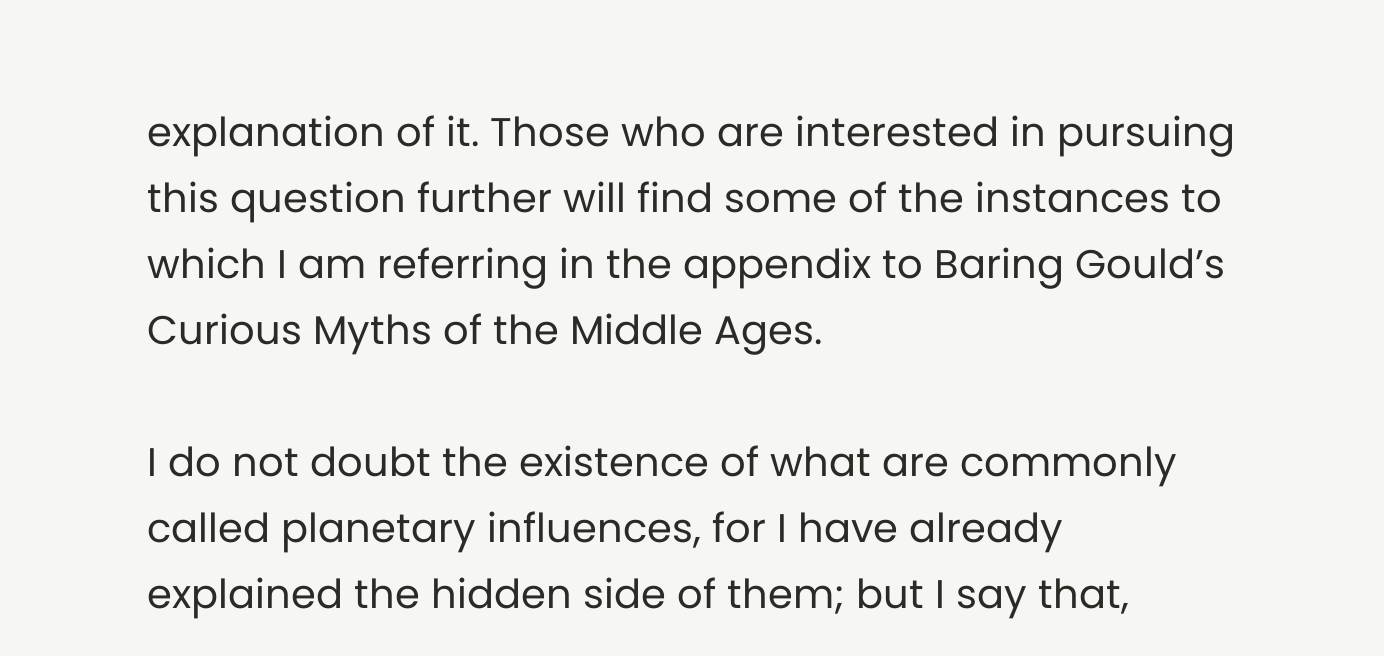explanation of it. Those who are interested in pursuing this question further will find some of the instances to which I am referring in the appendix to Baring Gould’s Curious Myths of the Middle Ages.

I do not doubt the existence of what are commonly called planetary influences, for I have already explained the hidden side of them; but I say that,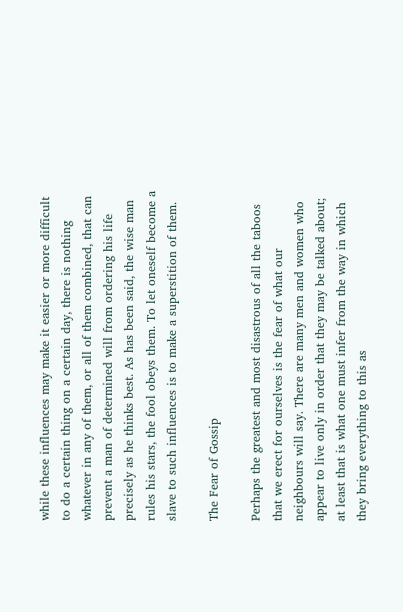while these influences may make it easier or more difficult to do a certain thing on a certain day, there is nothing whatever in any of them, or all of them combined, that can prevent a man of determined will from ordering his life precisely as he thinks best. As has been said, the wise man rules his stars, the fool obeys them. To let oneself become a slave to such influences is to make a superstition of them.

The Fear of Gossip

Perhaps the greatest and most disastrous of all the taboos that we erect for ourselves is the fear of what our neighbours will say. There are many men and women who appear to live only in order that they may be talked about; at least that is what one must infer from the way in which they bring everything to this as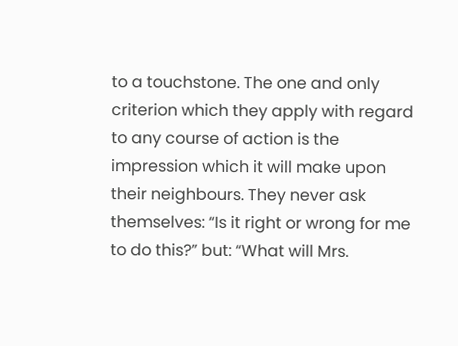to a touchstone. The one and only criterion which they apply with regard to any course of action is the impression which it will make upon their neighbours. They never ask themselves: “Is it right or wrong for me to do this?” but: “What will Mrs.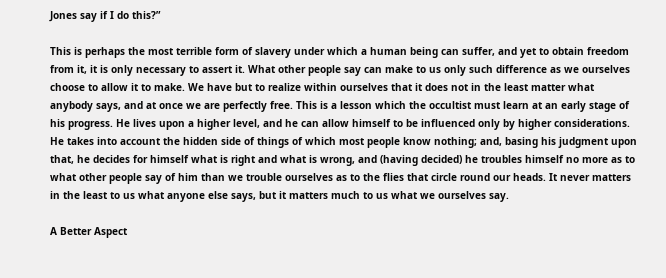Jones say if I do this?”

This is perhaps the most terrible form of slavery under which a human being can suffer, and yet to obtain freedom from it, it is only necessary to assert it. What other people say can make to us only such difference as we ourselves choose to allow it to make. We have but to realize within ourselves that it does not in the least matter what anybody says, and at once we are perfectly free. This is a lesson which the occultist must learn at an early stage of his progress. He lives upon a higher level, and he can allow himself to be influenced only by higher considerations. He takes into account the hidden side of things of which most people know nothing; and, basing his judgment upon that, he decides for himself what is right and what is wrong, and (having decided) he troubles himself no more as to what other people say of him than we trouble ourselves as to the flies that circle round our heads. It never matters in the least to us what anyone else says, but it matters much to us what we ourselves say.

A Better Aspect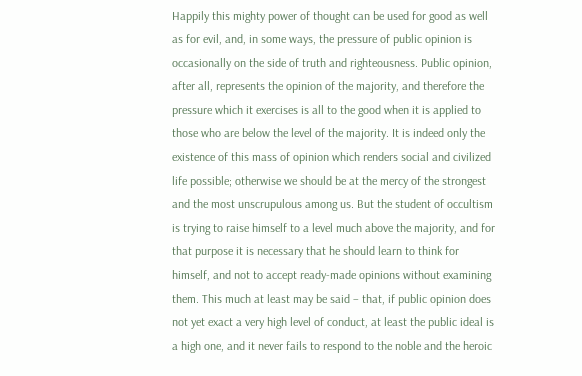Happily this mighty power of thought can be used for good as well as for evil, and, in some ways, the pressure of public opinion is occasionally on the side of truth and righteousness. Public opinion, after all, represents the opinion of the majority, and therefore the pressure which it exercises is all to the good when it is applied to those who are below the level of the majority. It is indeed only the existence of this mass of opinion which renders social and civilized life possible; otherwise we should be at the mercy of the strongest and the most unscrupulous among us. But the student of occultism is trying to raise himself to a level much above the majority, and for that purpose it is necessary that he should learn to think for himself, and not to accept ready-made opinions without examining them. This much at least may be said – that, if public opinion does not yet exact a very high level of conduct, at least the public ideal is a high one, and it never fails to respond to the noble and the heroic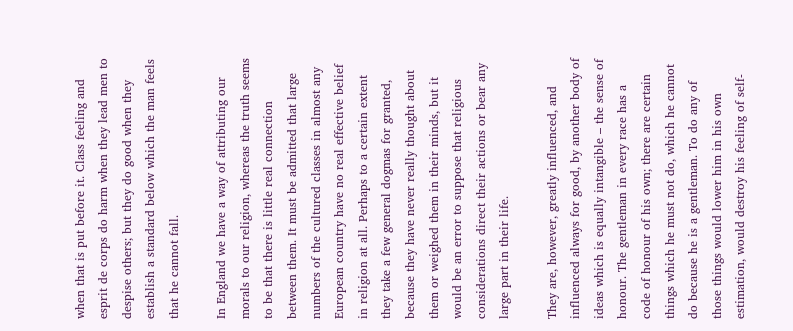when that is put before it. Class feeling and esprit de corps do harm when they lead men to despise others; but they do good when they establish a standard below which the man feels that he cannot fall.

In England we have a way of attributing our morals to our religion, whereas the truth seems to be that there is little real connection between them. It must be admitted that large numbers of the cultured classes in almost any European country have no real effective belief in religion at all. Perhaps to a certain extent they take a few general dogmas for granted, because they have never really thought about them or weighed them in their minds, but it would be an error to suppose that religious considerations direct their actions or bear any large part in their life.

They are, however, greatly influenced, and influenced always for good, by another body of ideas which is equally intangible – the sense of honour. The gentleman in every race has a code of honour of his own; there are certain things which he must not do, which he cannot do because he is a gentleman. To do any of those things would lower him in his own estimation, would destroy his feeling of self-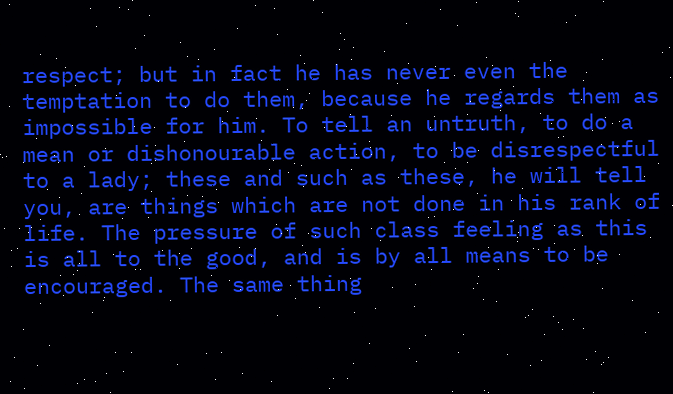respect; but in fact he has never even the temptation to do them, because he regards them as impossible for him. To tell an untruth, to do a mean or dishonourable action, to be disrespectful to a lady; these and such as these, he will tell you, are things which are not done in his rank of life. The pressure of such class feeling as this is all to the good, and is by all means to be encouraged. The same thing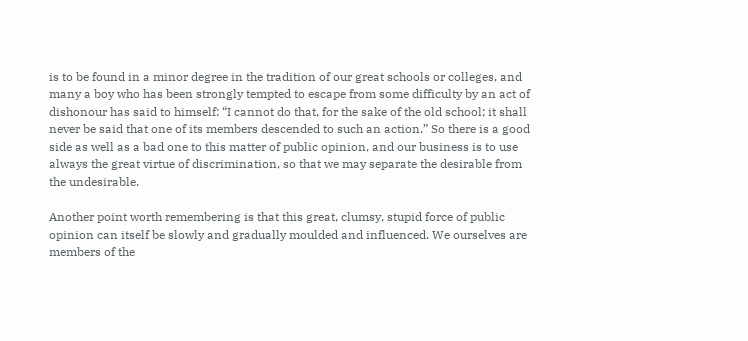is to be found in a minor degree in the tradition of our great schools or colleges, and many a boy who has been strongly tempted to escape from some difficulty by an act of dishonour has said to himself: “I cannot do that, for the sake of the old school; it shall never be said that one of its members descended to such an action.” So there is a good side as well as a bad one to this matter of public opinion, and our business is to use always the great virtue of discrimination, so that we may separate the desirable from the undesirable.

Another point worth remembering is that this great, clumsy, stupid force of public opinion can itself be slowly and gradually moulded and influenced. We ourselves are members of the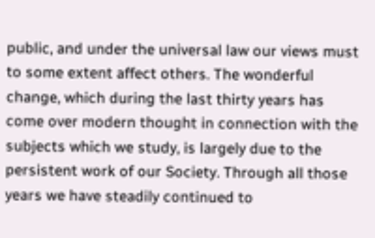public, and under the universal law our views must to some extent affect others. The wonderful change, which during the last thirty years has come over modern thought in connection with the subjects which we study, is largely due to the persistent work of our Society. Through all those years we have steadily continued to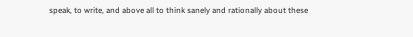speak, to write, and above all to think sanely and rationally about these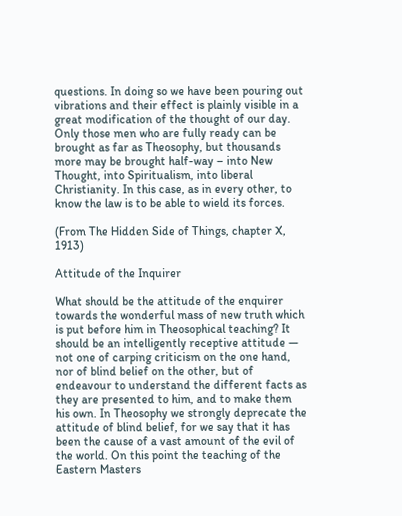questions. In doing so we have been pouring out vibrations and their effect is plainly visible in a great modification of the thought of our day. Only those men who are fully ready can be brought as far as Theosophy, but thousands more may be brought half-way – into New Thought, into Spiritualism, into liberal Christianity. In this case, as in every other, to know the law is to be able to wield its forces.

(From The Hidden Side of Things, chapter X, 1913)

Attitude of the Inquirer

What should be the attitude of the enquirer towards the wonderful mass of new truth which is put before him in Theosophical teaching? It should be an intelligently receptive attitude — not one of carping criticism on the one hand, nor of blind belief on the other, but of endeavour to understand the different facts as they are presented to him, and to make them his own. In Theosophy we strongly deprecate the attitude of blind belief, for we say that it has been the cause of a vast amount of the evil of the world. On this point the teaching of the Eastern Masters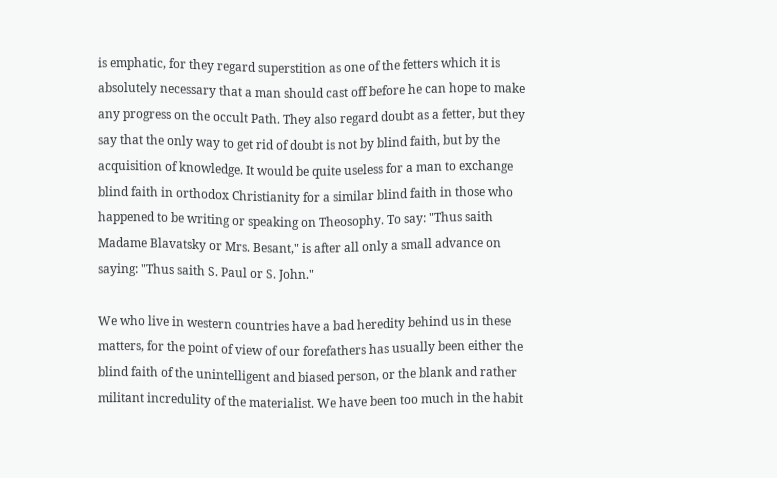is emphatic, for they regard superstition as one of the fetters which it is absolutely necessary that a man should cast off before he can hope to make any progress on the occult Path. They also regard doubt as a fetter, but they say that the only way to get rid of doubt is not by blind faith, but by the acquisition of knowledge. It would be quite useless for a man to exchange blind faith in orthodox Christianity for a similar blind faith in those who happened to be writing or speaking on Theosophy. To say: "Thus saith Madame Blavatsky or Mrs. Besant," is after all only a small advance on saying: "Thus saith S. Paul or S. John."

We who live in western countries have a bad heredity behind us in these matters, for the point of view of our forefathers has usually been either the blind faith of the unintelligent and biased person, or the blank and rather militant incredulity of the materialist. We have been too much in the habit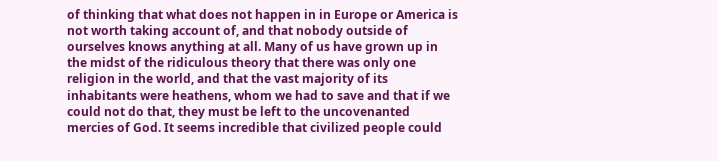of thinking that what does not happen in in Europe or America is not worth taking account of, and that nobody outside of ourselves knows anything at all. Many of us have grown up in the midst of the ridiculous theory that there was only one religion in the world, and that the vast majority of its inhabitants were heathens, whom we had to save and that if we could not do that, they must be left to the uncovenanted mercies of God. It seems incredible that civilized people could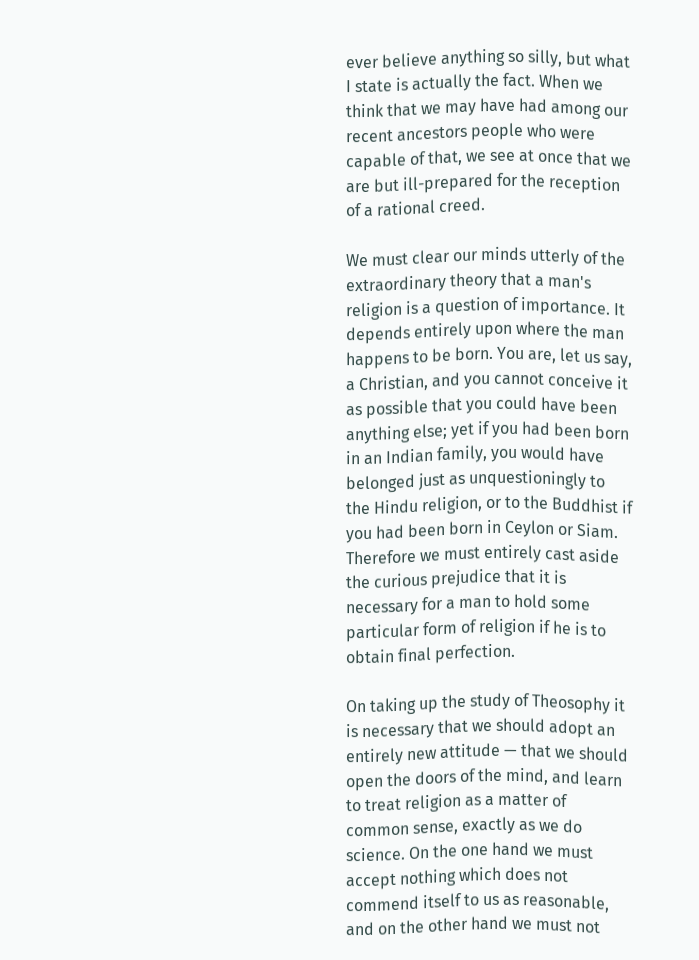ever believe anything so silly, but what I state is actually the fact. When we think that we may have had among our recent ancestors people who were capable of that, we see at once that we are but ill-prepared for the reception of a rational creed.

We must clear our minds utterly of the extraordinary theory that a man's religion is a question of importance. It depends entirely upon where the man happens to be born. You are, let us say, a Christian, and you cannot conceive it as possible that you could have been anything else; yet if you had been born in an Indian family, you would have belonged just as unquestioningly to the Hindu religion, or to the Buddhist if you had been born in Ceylon or Siam. Therefore we must entirely cast aside the curious prejudice that it is necessary for a man to hold some particular form of religion if he is to obtain final perfection.

On taking up the study of Theosophy it is necessary that we should adopt an entirely new attitude — that we should open the doors of the mind, and learn to treat religion as a matter of common sense, exactly as we do science. On the one hand we must accept nothing which does not commend itself to us as reasonable, and on the other hand we must not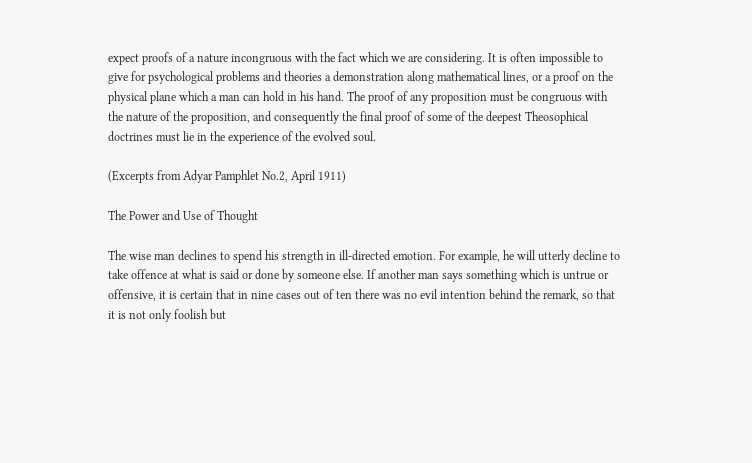expect proofs of a nature incongruous with the fact which we are considering. It is often impossible to give for psychological problems and theories a demonstration along mathematical lines, or a proof on the physical plane which a man can hold in his hand. The proof of any proposition must be congruous with the nature of the proposition, and consequently the final proof of some of the deepest Theosophical doctrines must lie in the experience of the evolved soul.

(Excerpts from Adyar Pamphlet No.2, April 1911)

The Power and Use of Thought

The wise man declines to spend his strength in ill-directed emotion. For example, he will utterly decline to take offence at what is said or done by someone else. If another man says something which is untrue or offensive, it is certain that in nine cases out of ten there was no evil intention behind the remark, so that it is not only foolish but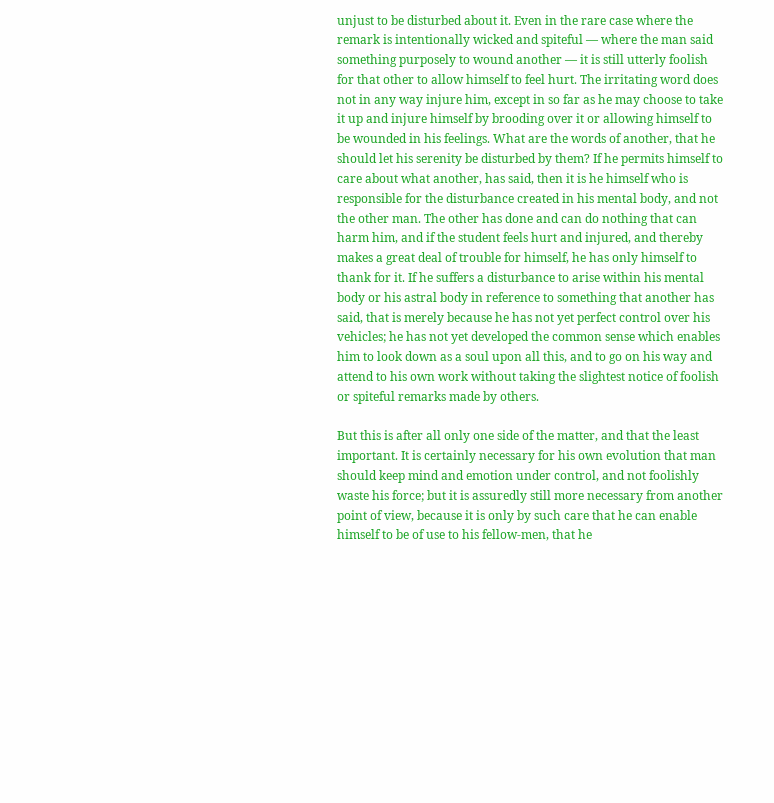unjust to be disturbed about it. Even in the rare case where the remark is intentionally wicked and spiteful — where the man said something purposely to wound another — it is still utterly foolish for that other to allow himself to feel hurt. The irritating word does not in any way injure him, except in so far as he may choose to take it up and injure himself by brooding over it or allowing himself to be wounded in his feelings. What are the words of another, that he should let his serenity be disturbed by them? If he permits himself to care about what another, has said, then it is he himself who is responsible for the disturbance created in his mental body, and not the other man. The other has done and can do nothing that can harm him, and if the student feels hurt and injured, and thereby makes a great deal of trouble for himself, he has only himself to thank for it. If he suffers a disturbance to arise within his mental body or his astral body in reference to something that another has said, that is merely because he has not yet perfect control over his vehicles; he has not yet developed the common sense which enables him to look down as a soul upon all this, and to go on his way and attend to his own work without taking the slightest notice of foolish or spiteful remarks made by others.

But this is after all only one side of the matter, and that the least important. It is certainly necessary for his own evolution that man should keep mind and emotion under control, and not foolishly waste his force; but it is assuredly still more necessary from another point of view, because it is only by such care that he can enable himself to be of use to his fellow-men, that he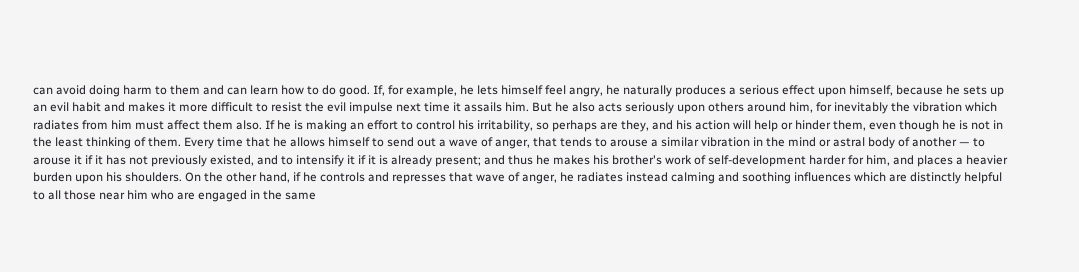can avoid doing harm to them and can learn how to do good. If, for example, he lets himself feel angry, he naturally produces a serious effect upon himself, because he sets up an evil habit and makes it more difficult to resist the evil impulse next time it assails him. But he also acts seriously upon others around him, for inevitably the vibration which radiates from him must affect them also. If he is making an effort to control his irritability, so perhaps are they, and his action will help or hinder them, even though he is not in the least thinking of them. Every time that he allows himself to send out a wave of anger, that tends to arouse a similar vibration in the mind or astral body of another — to arouse it if it has not previously existed, and to intensify it if it is already present; and thus he makes his brother's work of self-development harder for him, and places a heavier burden upon his shoulders. On the other hand, if he controls and represses that wave of anger, he radiates instead calming and soothing influences which are distinctly helpful to all those near him who are engaged in the same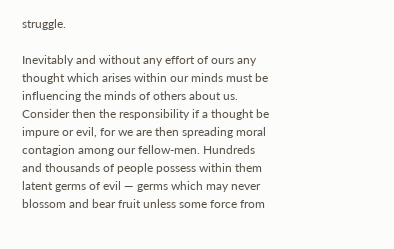struggle.

Inevitably and without any effort of ours any thought which arises within our minds must be influencing the minds of others about us. Consider then the responsibility if a thought be impure or evil, for we are then spreading moral contagion among our fellow-men. Hundreds and thousands of people possess within them latent germs of evil — germs which may never blossom and bear fruit unless some force from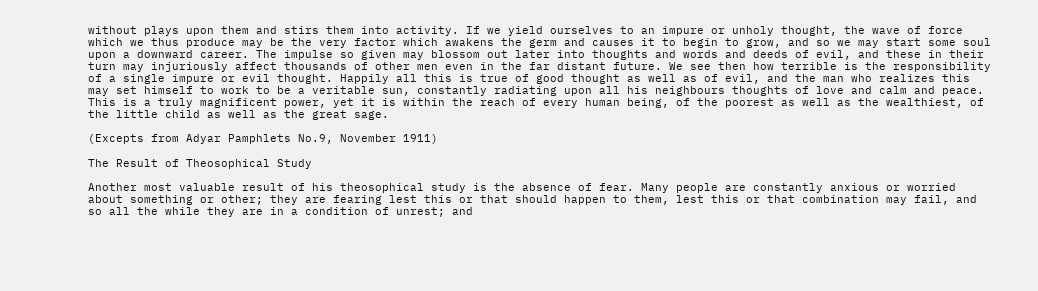without plays upon them and stirs them into activity. If we yield ourselves to an impure or unholy thought, the wave of force which we thus produce may be the very factor which awakens the germ and causes it to begin to grow, and so we may start some soul upon a downward career. The impulse so given may blossom out later into thoughts and words and deeds of evil, and these in their turn may injuriously affect thousands of other men even in the far distant future. We see then how terrible is the responsibility of a single impure or evil thought. Happily all this is true of good thought as well as of evil, and the man who realizes this may set himself to work to be a veritable sun, constantly radiating upon all his neighbours thoughts of love and calm and peace. This is a truly magnificent power, yet it is within the reach of every human being, of the poorest as well as the wealthiest, of the little child as well as the great sage.

(Excepts from Adyar Pamphlets No.9, November 1911)

The Result of Theosophical Study

Another most valuable result of his theosophical study is the absence of fear. Many people are constantly anxious or worried about something or other; they are fearing lest this or that should happen to them, lest this or that combination may fail, and so all the while they are in a condition of unrest; and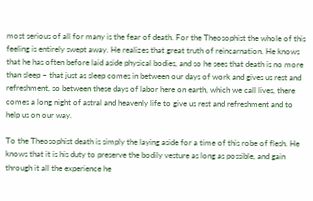most serious of all for many is the fear of death. For the Theosophist the whole of this feeling is entirely swept away. He realizes that great truth of reincarnation. He knows that he has often before laid aside physical bodies, and so he sees that death is no more than sleep – that just as sleep comes in between our days of work and gives us rest and refreshment, so between these days of labor here on earth, which we call lives, there comes a long night of astral and heavenly life to give us rest and refreshment and to help us on our way.

To the Theosophist death is simply the laying aside for a time of this robe of flesh. He knows that it is his duty to preserve the bodily vesture as long as possible, and gain through it all the experience he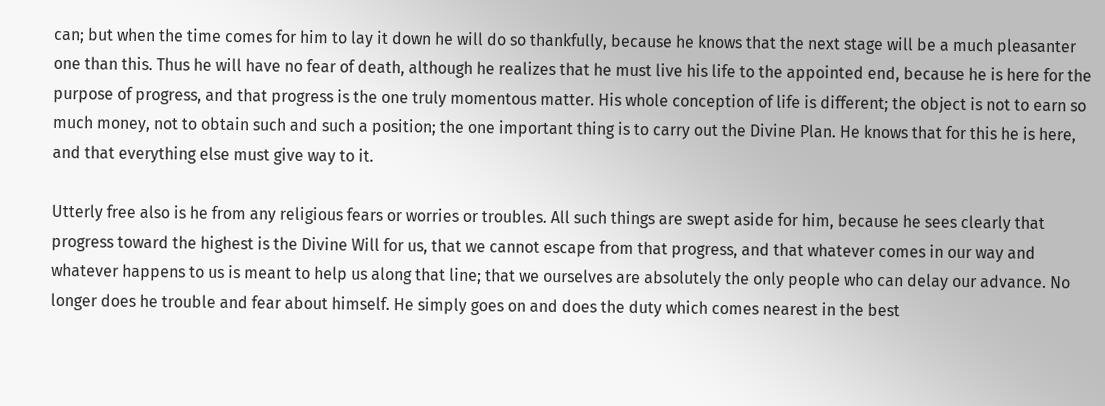can; but when the time comes for him to lay it down he will do so thankfully, because he knows that the next stage will be a much pleasanter one than this. Thus he will have no fear of death, although he realizes that he must live his life to the appointed end, because he is here for the purpose of progress, and that progress is the one truly momentous matter. His whole conception of life is different; the object is not to earn so much money, not to obtain such and such a position; the one important thing is to carry out the Divine Plan. He knows that for this he is here, and that everything else must give way to it.

Utterly free also is he from any religious fears or worries or troubles. All such things are swept aside for him, because he sees clearly that progress toward the highest is the Divine Will for us, that we cannot escape from that progress, and that whatever comes in our way and whatever happens to us is meant to help us along that line; that we ourselves are absolutely the only people who can delay our advance. No longer does he trouble and fear about himself. He simply goes on and does the duty which comes nearest in the best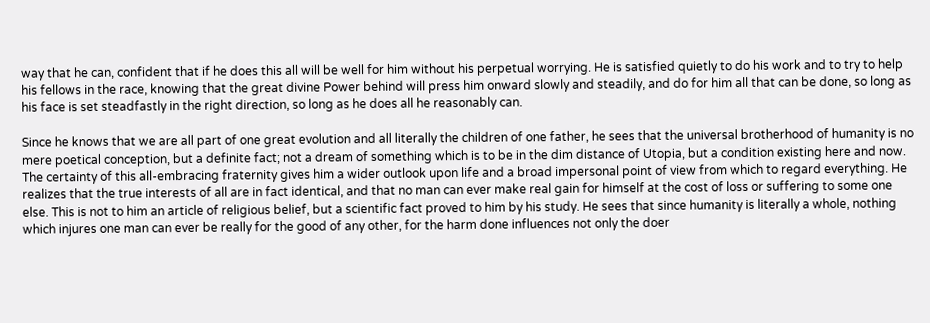way that he can, confident that if he does this all will be well for him without his perpetual worrying. He is satisfied quietly to do his work and to try to help his fellows in the race, knowing that the great divine Power behind will press him onward slowly and steadily, and do for him all that can be done, so long as his face is set steadfastly in the right direction, so long as he does all he reasonably can.

Since he knows that we are all part of one great evolution and all literally the children of one father, he sees that the universal brotherhood of humanity is no mere poetical conception, but a definite fact; not a dream of something which is to be in the dim distance of Utopia, but a condition existing here and now. The certainty of this all-embracing fraternity gives him a wider outlook upon life and a broad impersonal point of view from which to regard everything. He realizes that the true interests of all are in fact identical, and that no man can ever make real gain for himself at the cost of loss or suffering to some one else. This is not to him an article of religious belief, but a scientific fact proved to him by his study. He sees that since humanity is literally a whole, nothing which injures one man can ever be really for the good of any other, for the harm done influences not only the doer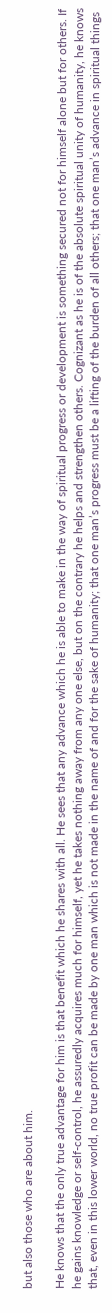but also those who are about him.

He knows that the only true advantage for him is that benefit which he shares with all. He sees that any advance which he is able to make in the way of spiritual progress or development is something secured not for himself alone but for others. If he gains knowledge or self-control, he assuredly acquires much for himself, yet he takes nothing away from any one else, but on the contrary he helps and strengthen others. Cognizant as he is of the absolute spiritual unity of humanity, he knows that, even in this lower world, no true profit can be made by one man which is not made in the name of and for the sake of humanity; that one man’s progress must be a lifting of the burden of all others; that one man’s advance in spiritual things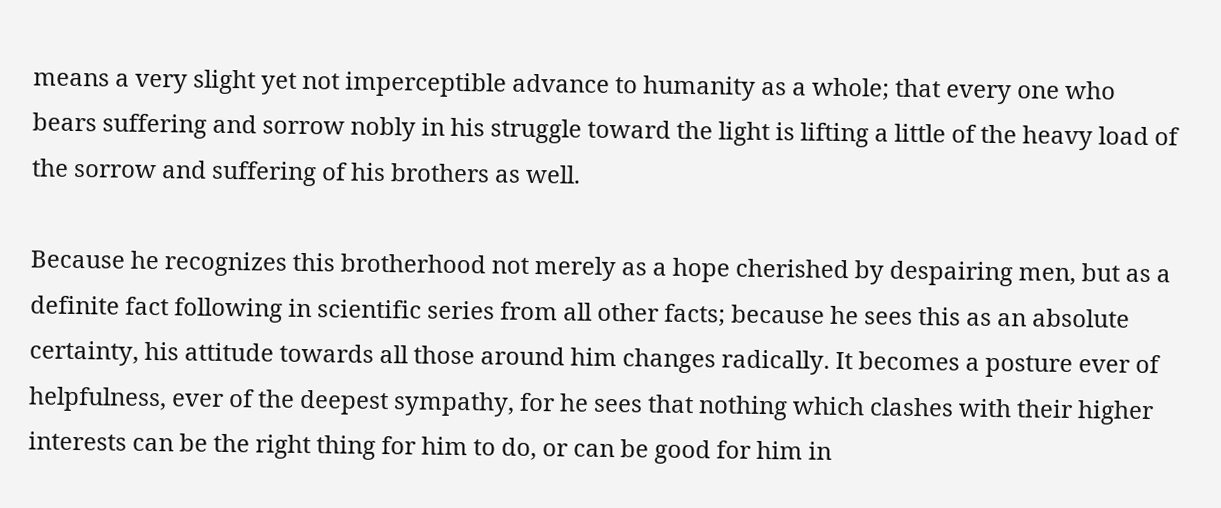means a very slight yet not imperceptible advance to humanity as a whole; that every one who bears suffering and sorrow nobly in his struggle toward the light is lifting a little of the heavy load of the sorrow and suffering of his brothers as well.

Because he recognizes this brotherhood not merely as a hope cherished by despairing men, but as a definite fact following in scientific series from all other facts; because he sees this as an absolute certainty, his attitude towards all those around him changes radically. It becomes a posture ever of helpfulness, ever of the deepest sympathy, for he sees that nothing which clashes with their higher interests can be the right thing for him to do, or can be good for him in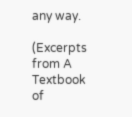any way.

(Excerpts from A Textbook of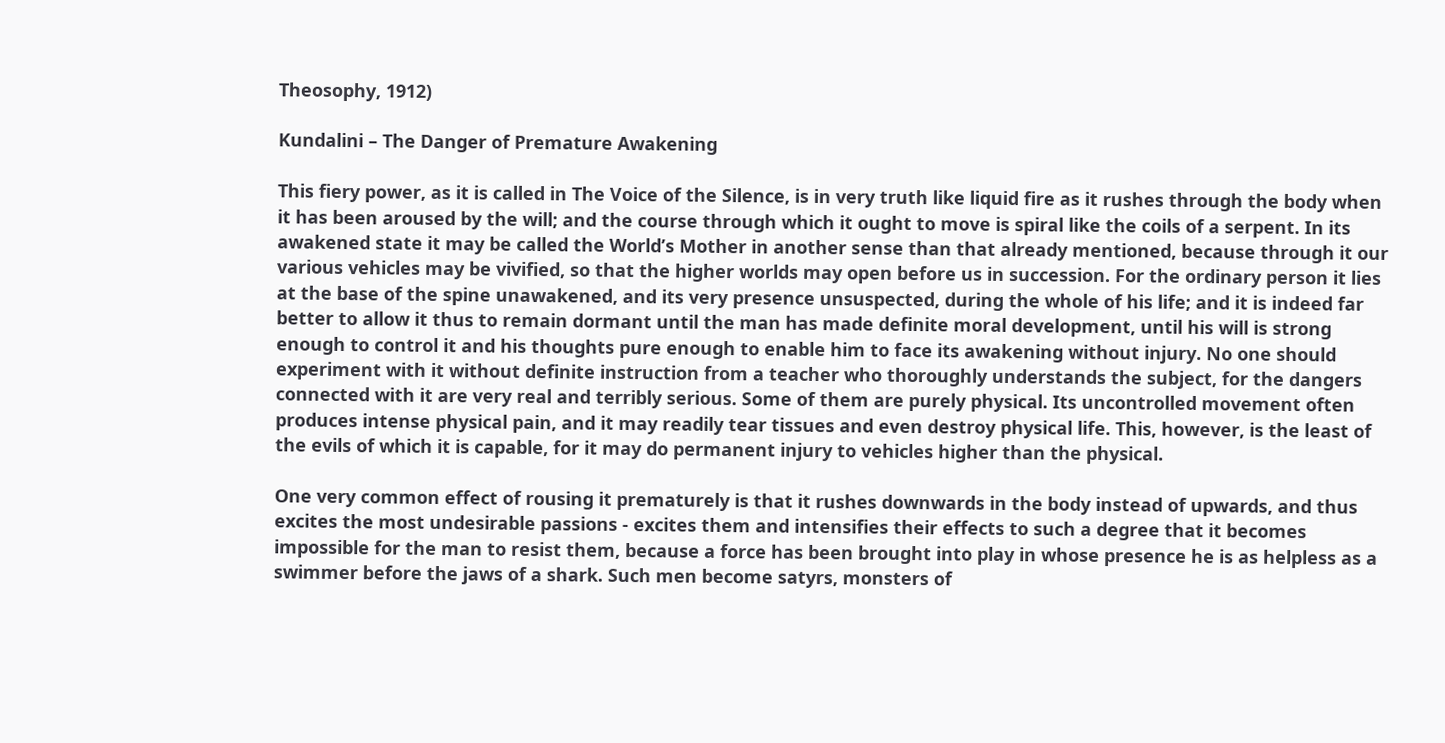Theosophy, 1912)

Kundalini – The Danger of Premature Awakening

This fiery power, as it is called in The Voice of the Silence, is in very truth like liquid fire as it rushes through the body when it has been aroused by the will; and the course through which it ought to move is spiral like the coils of a serpent. In its awakened state it may be called the World’s Mother in another sense than that already mentioned, because through it our various vehicles may be vivified, so that the higher worlds may open before us in succession. For the ordinary person it lies at the base of the spine unawakened, and its very presence unsuspected, during the whole of his life; and it is indeed far better to allow it thus to remain dormant until the man has made definite moral development, until his will is strong enough to control it and his thoughts pure enough to enable him to face its awakening without injury. No one should experiment with it without definite instruction from a teacher who thoroughly understands the subject, for the dangers connected with it are very real and terribly serious. Some of them are purely physical. Its uncontrolled movement often produces intense physical pain, and it may readily tear tissues and even destroy physical life. This, however, is the least of the evils of which it is capable, for it may do permanent injury to vehicles higher than the physical.

One very common effect of rousing it prematurely is that it rushes downwards in the body instead of upwards, and thus excites the most undesirable passions - excites them and intensifies their effects to such a degree that it becomes impossible for the man to resist them, because a force has been brought into play in whose presence he is as helpless as a swimmer before the jaws of a shark. Such men become satyrs, monsters of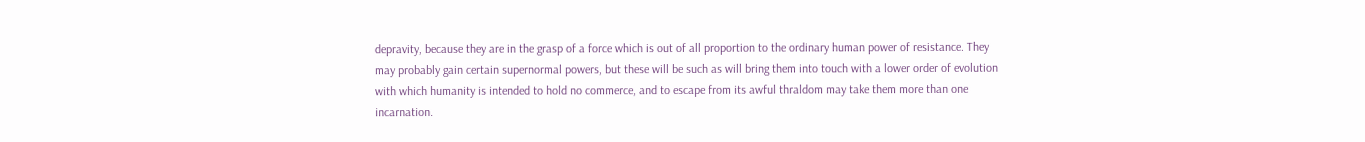depravity, because they are in the grasp of a force which is out of all proportion to the ordinary human power of resistance. They may probably gain certain supernormal powers, but these will be such as will bring them into touch with a lower order of evolution with which humanity is intended to hold no commerce, and to escape from its awful thraldom may take them more than one incarnation.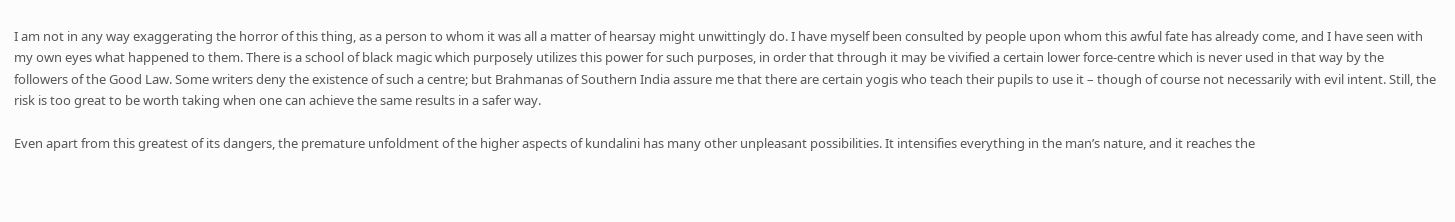I am not in any way exaggerating the horror of this thing, as a person to whom it was all a matter of hearsay might unwittingly do. I have myself been consulted by people upon whom this awful fate has already come, and I have seen with my own eyes what happened to them. There is a school of black magic which purposely utilizes this power for such purposes, in order that through it may be vivified a certain lower force-centre which is never used in that way by the followers of the Good Law. Some writers deny the existence of such a centre; but Brahmanas of Southern India assure me that there are certain yogis who teach their pupils to use it – though of course not necessarily with evil intent. Still, the risk is too great to be worth taking when one can achieve the same results in a safer way.

Even apart from this greatest of its dangers, the premature unfoldment of the higher aspects of kundalini has many other unpleasant possibilities. It intensifies everything in the man’s nature, and it reaches the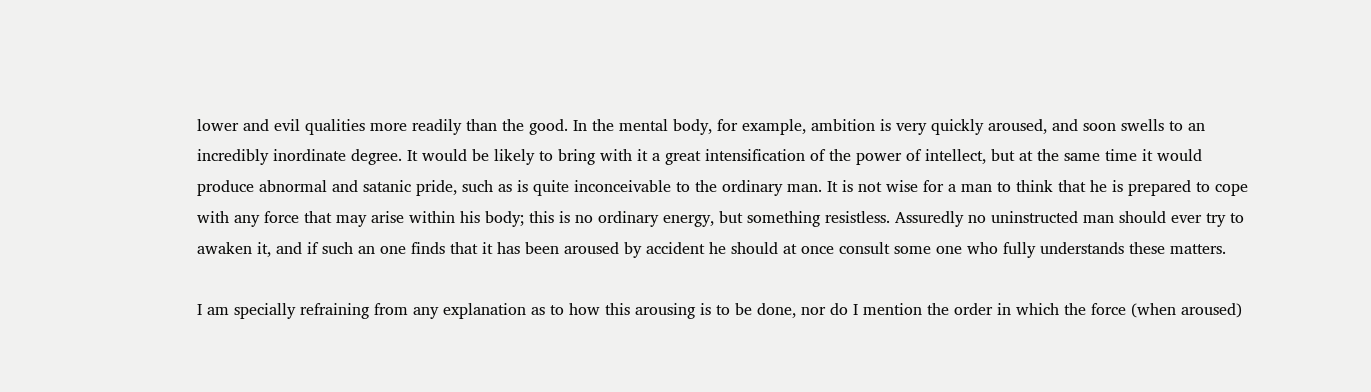lower and evil qualities more readily than the good. In the mental body, for example, ambition is very quickly aroused, and soon swells to an incredibly inordinate degree. It would be likely to bring with it a great intensification of the power of intellect, but at the same time it would produce abnormal and satanic pride, such as is quite inconceivable to the ordinary man. It is not wise for a man to think that he is prepared to cope with any force that may arise within his body; this is no ordinary energy, but something resistless. Assuredly no uninstructed man should ever try to awaken it, and if such an one finds that it has been aroused by accident he should at once consult some one who fully understands these matters.

I am specially refraining from any explanation as to how this arousing is to be done, nor do I mention the order in which the force (when aroused)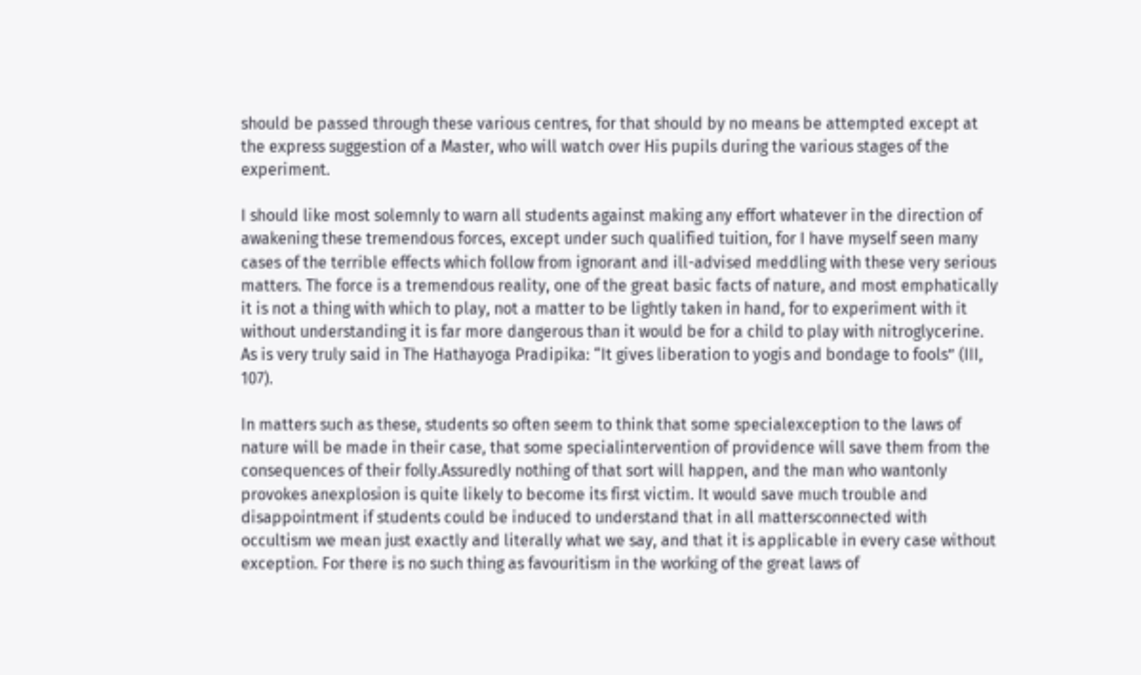should be passed through these various centres, for that should by no means be attempted except at the express suggestion of a Master, who will watch over His pupils during the various stages of the experiment.

I should like most solemnly to warn all students against making any effort whatever in the direction of awakening these tremendous forces, except under such qualified tuition, for I have myself seen many cases of the terrible effects which follow from ignorant and ill-advised meddling with these very serious matters. The force is a tremendous reality, one of the great basic facts of nature, and most emphatically it is not a thing with which to play, not a matter to be lightly taken in hand, for to experiment with it without understanding it is far more dangerous than it would be for a child to play with nitroglycerine. As is very truly said in The Hathayoga Pradipika: “It gives liberation to yogis and bondage to fools” (III, 107).

In matters such as these, students so often seem to think that some specialexception to the laws of nature will be made in their case, that some specialintervention of providence will save them from the consequences of their folly.Assuredly nothing of that sort will happen, and the man who wantonly provokes anexplosion is quite likely to become its first victim. It would save much trouble and disappointment if students could be induced to understand that in all mattersconnected with occultism we mean just exactly and literally what we say, and that it is applicable in every case without exception. For there is no such thing as favouritism in the working of the great laws of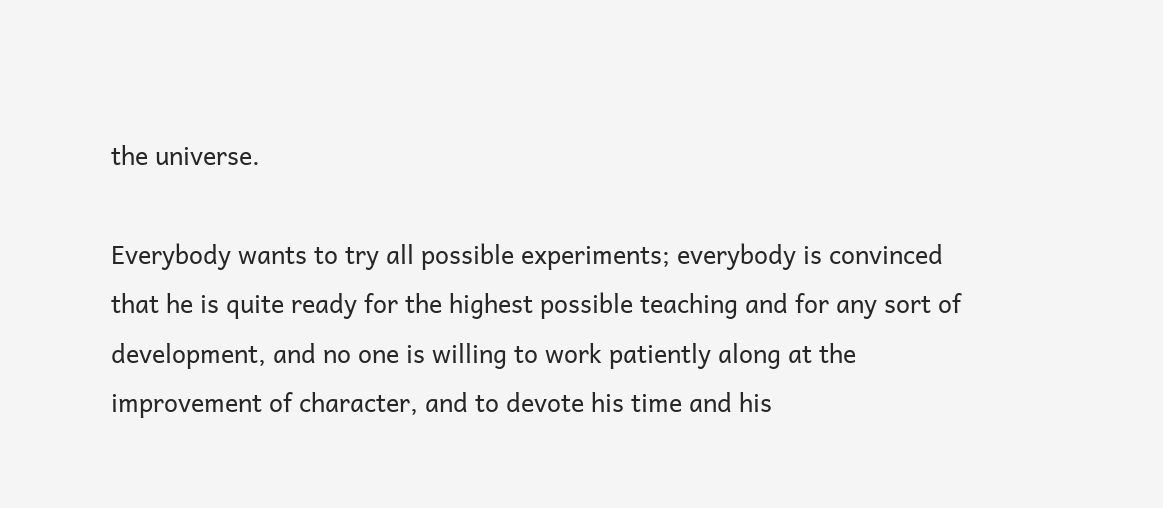the universe.

Everybody wants to try all possible experiments; everybody is convinced that he is quite ready for the highest possible teaching and for any sort of development, and no one is willing to work patiently along at the improvement of character, and to devote his time and his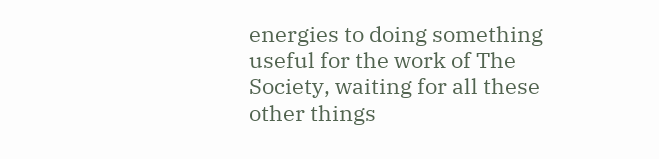energies to doing something useful for the work of The Society, waiting for all these other things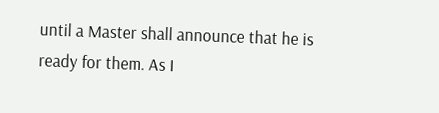until a Master shall announce that he is ready for them. As I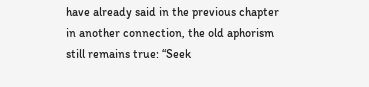have already said in the previous chapter in another connection, the old aphorism still remains true: “Seek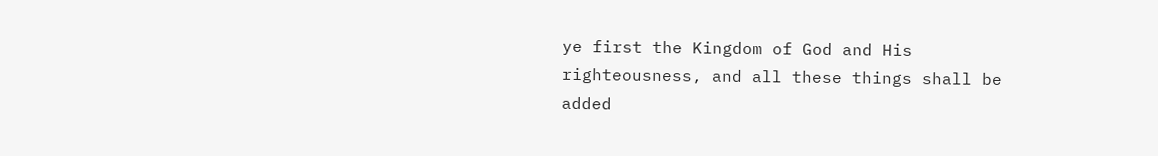ye first the Kingdom of God and His righteousness, and all these things shall be added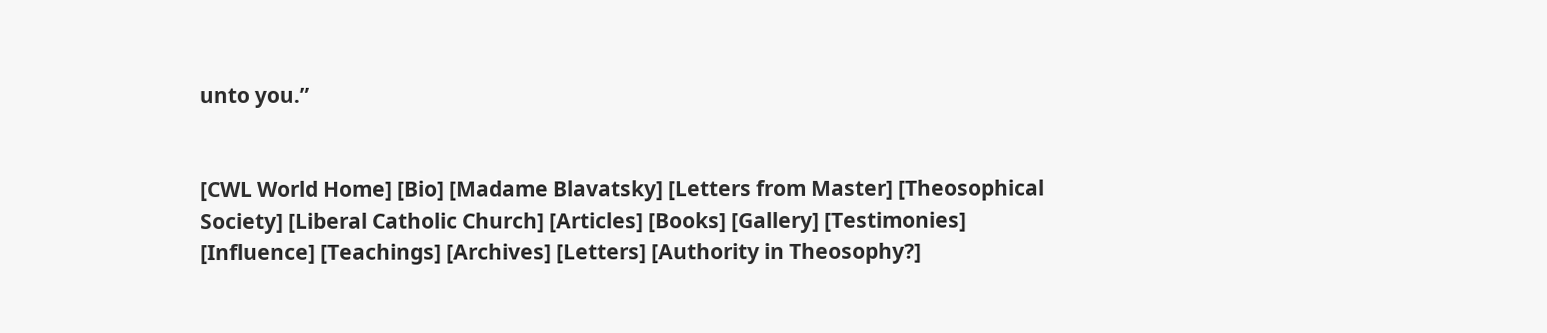unto you.”


[CWL World Home] [Bio] [Madame Blavatsky] [Letters from Master] [Theosophical Society] [Liberal Catholic Church] [Articles] [Books] [Gallery] [Testimonies] [Influence] [Teachings] [Archives] [Letters] [Authority in Theosophy?]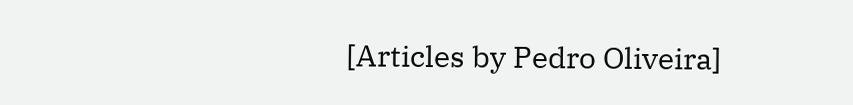[Articles by Pedro Oliveira]